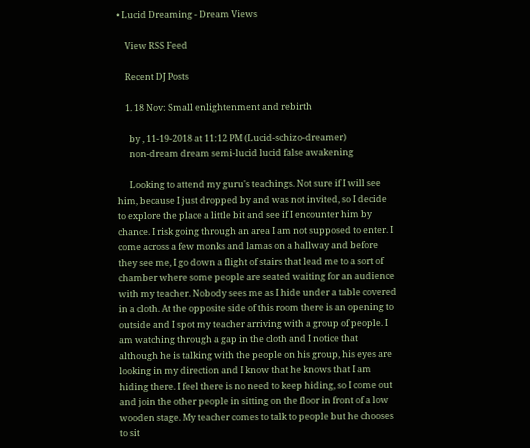• Lucid Dreaming - Dream Views

    View RSS Feed

    Recent DJ Posts

    1. 18 Nov: Small enlightenment and rebirth

      by , 11-19-2018 at 11:12 PM (Lucid-schizo-dreamer)
      non-dream dream semi-lucid lucid false awakening

      Looking to attend my guru's teachings. Not sure if I will see him, because I just dropped by and was not invited, so I decide to explore the place a little bit and see if I encounter him by chance. I risk going through an area I am not supposed to enter. I come across a few monks and lamas on a hallway and before they see me, I go down a flight of stairs that lead me to a sort of chamber where some people are seated waiting for an audience with my teacher. Nobody sees me as I hide under a table covered in a cloth. At the opposite side of this room there is an opening to outside and I spot my teacher arriving with a group of people. I am watching through a gap in the cloth and I notice that although he is talking with the people on his group, his eyes are looking in my direction and I know that he knows that I am hiding there. I feel there is no need to keep hiding, so I come out and join the other people in sitting on the floor in front of a low wooden stage. My teacher comes to talk to people but he chooses to sit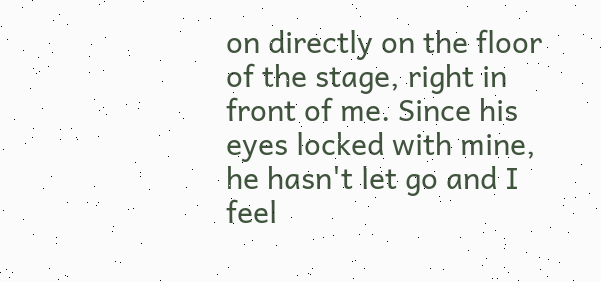on directly on the floor of the stage, right in front of me. Since his eyes locked with mine, he hasn't let go and I feel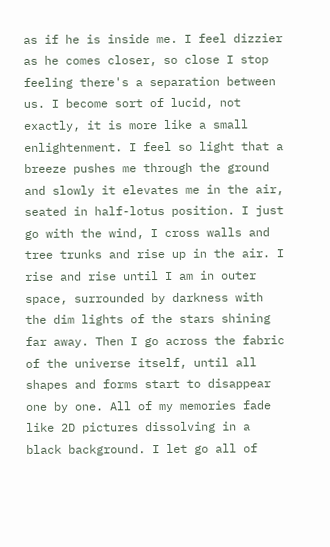as if he is inside me. I feel dizzier as he comes closer, so close I stop feeling there's a separation between us. I become sort of lucid, not exactly, it is more like a small enlightenment. I feel so light that a breeze pushes me through the ground and slowly it elevates me in the air, seated in half-lotus position. I just go with the wind, I cross walls and tree trunks and rise up in the air. I rise and rise until I am in outer space, surrounded by darkness with the dim lights of the stars shining far away. Then I go across the fabric of the universe itself, until all shapes and forms start to disappear one by one. All of my memories fade like 2D pictures dissolving in a black background. I let go all of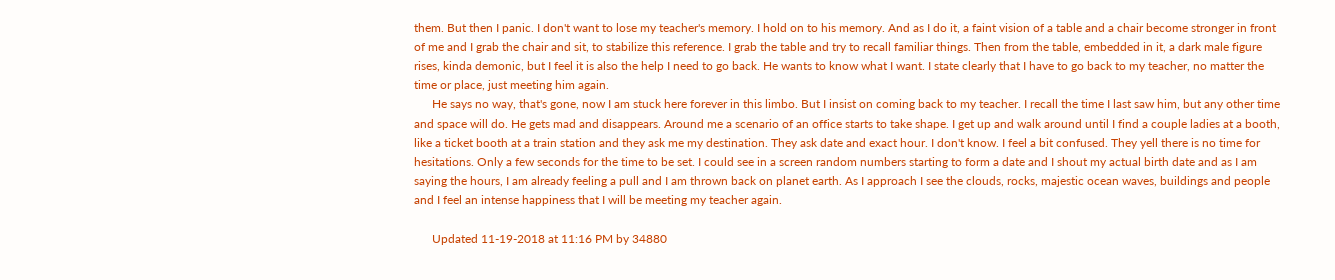them. But then I panic. I don't want to lose my teacher's memory. I hold on to his memory. And as I do it, a faint vision of a table and a chair become stronger in front of me and I grab the chair and sit, to stabilize this reference. I grab the table and try to recall familiar things. Then from the table, embedded in it, a dark male figure rises, kinda demonic, but I feel it is also the help I need to go back. He wants to know what I want. I state clearly that I have to go back to my teacher, no matter the time or place, just meeting him again.
      He says no way, that's gone, now I am stuck here forever in this limbo. But I insist on coming back to my teacher. I recall the time I last saw him, but any other time and space will do. He gets mad and disappears. Around me a scenario of an office starts to take shape. I get up and walk around until I find a couple ladies at a booth, like a ticket booth at a train station and they ask me my destination. They ask date and exact hour. I don't know. I feel a bit confused. They yell there is no time for hesitations. Only a few seconds for the time to be set. I could see in a screen random numbers starting to form a date and I shout my actual birth date and as I am saying the hours, I am already feeling a pull and I am thrown back on planet earth. As I approach I see the clouds, rocks, majestic ocean waves, buildings and people and I feel an intense happiness that I will be meeting my teacher again.

      Updated 11-19-2018 at 11:16 PM by 34880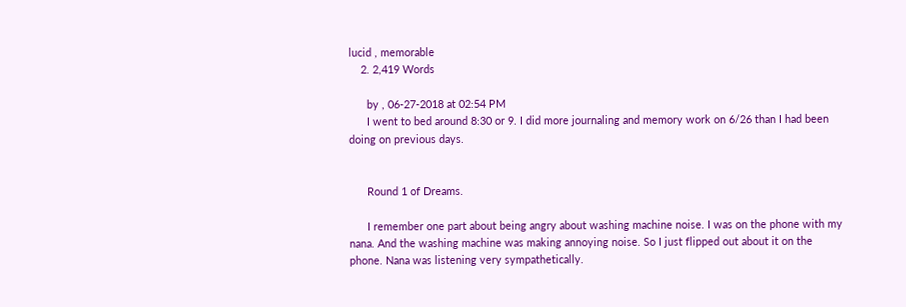lucid , memorable
    2. 2,419 Words

      by , 06-27-2018 at 02:54 PM
      I went to bed around 8:30 or 9. I did more journaling and memory work on 6/26 than I had been doing on previous days.


      Round 1 of Dreams.

      I remember one part about being angry about washing machine noise. I was on the phone with my nana. And the washing machine was making annoying noise. So I just flipped out about it on the phone. Nana was listening very sympathetically.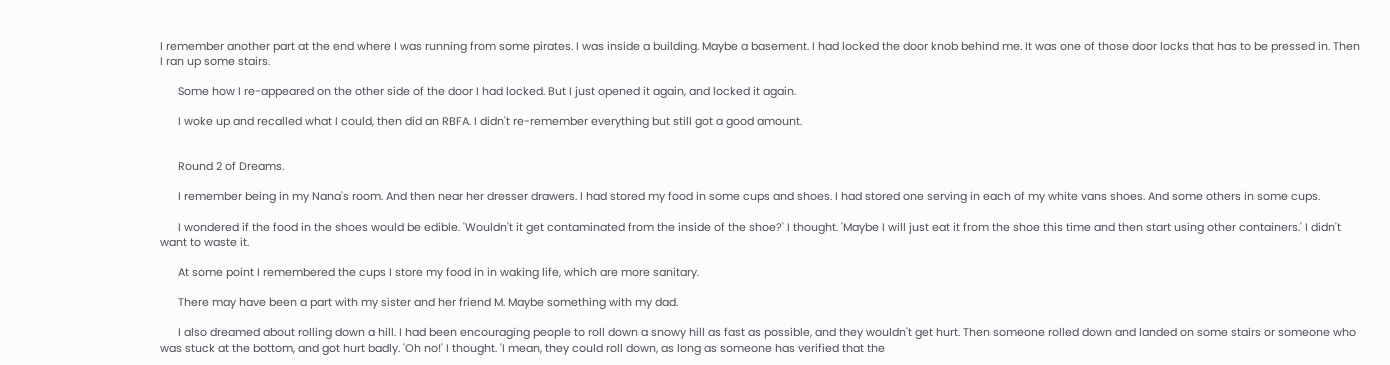I remember another part at the end where I was running from some pirates. I was inside a building. Maybe a basement. I had locked the door knob behind me. It was one of those door locks that has to be pressed in. Then I ran up some stairs.

      Some how I re-appeared on the other side of the door I had locked. But I just opened it again, and locked it again.

      I woke up and recalled what I could, then did an RBFA. I didn't re-remember everything but still got a good amount.


      Round 2 of Dreams.

      I remember being in my Nana's room. And then near her dresser drawers. I had stored my food in some cups and shoes. I had stored one serving in each of my white vans shoes. And some others in some cups.

      I wondered if the food in the shoes would be edible. 'Wouldn't it get contaminated from the inside of the shoe?' I thought. 'Maybe I will just eat it from the shoe this time and then start using other containers.' I didn't want to waste it.

      At some point I remembered the cups I store my food in in waking life, which are more sanitary.

      There may have been a part with my sister and her friend M. Maybe something with my dad.

      I also dreamed about rolling down a hill. I had been encouraging people to roll down a snowy hill as fast as possible, and they wouldn't get hurt. Then someone rolled down and landed on some stairs or someone who was stuck at the bottom, and got hurt badly. 'Oh no!' I thought. 'I mean, they could roll down, as long as someone has verified that the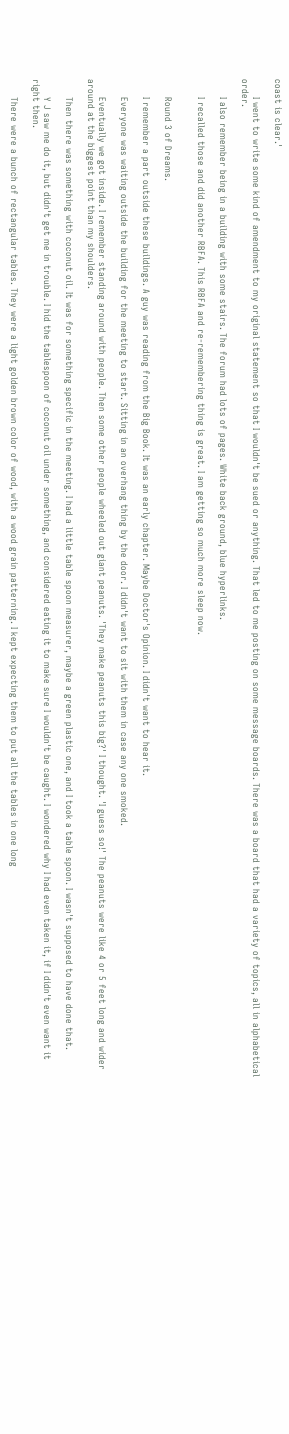coast is clear.'

      I went to write some kind of amendment to my original statement so that I wouldn't be sued or anything. That led to me posting on some message boards. There was a board that had a variety of topics, all in alphabetical order.

      I also remember being in a building with some stairs. The forum had lots of pages. White back ground, blue hyperlinks.

      I recalled those and did another RBFA. This RBFA and re-remembering thing is great. I am getting so much more sleep now.


      Round 3 of Dreams.

      I remember a part outside these buildings. A guy was reading from the Big Book. It was an early chapter. Maybe Doctor's Opinion. I didn't want to hear it.

      Everyone was waiting outside the building for the meeting to start. Sitting in an overhang thing by the door. I didn't want to sit with them in case any one smoked.

      Eventually we got inside. I remember standing around with people. Then some other people wheeled out giant peanuts. 'They make peanuts this big?' I thought. 'I guess so!' The peanuts were like 4 or 5 feet long and wider around at the biggest point than my shoulders.

      Then there was something with coconut oil. It was for something specific in the meeting. I had a little table spoon measurer, maybe a green plastic one, and I took a table spoon. I wasn't supposed to have done that.

      Y J saw me do it, but didn't get me in trouble. I hid the tablespoon of coconut oil under something, and considered eating it to make sure I wouldn't be caught. I wondered why I had even taken it, if I didn't even want it right then.

      There were a bunch of rectangular tables. They were a light golden brown color of wood, with a wood grain patterning. I kept expecting them to put all the tables in one long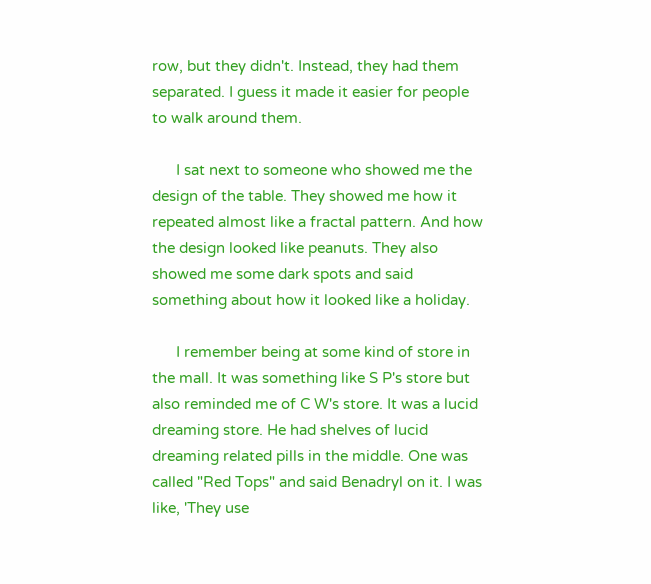row, but they didn't. Instead, they had them separated. I guess it made it easier for people to walk around them.

      I sat next to someone who showed me the design of the table. They showed me how it repeated almost like a fractal pattern. And how the design looked like peanuts. They also showed me some dark spots and said something about how it looked like a holiday.

      I remember being at some kind of store in the mall. It was something like S P's store but also reminded me of C W's store. It was a lucid dreaming store. He had shelves of lucid dreaming related pills in the middle. One was called "Red Tops" and said Benadryl on it. I was like, 'They use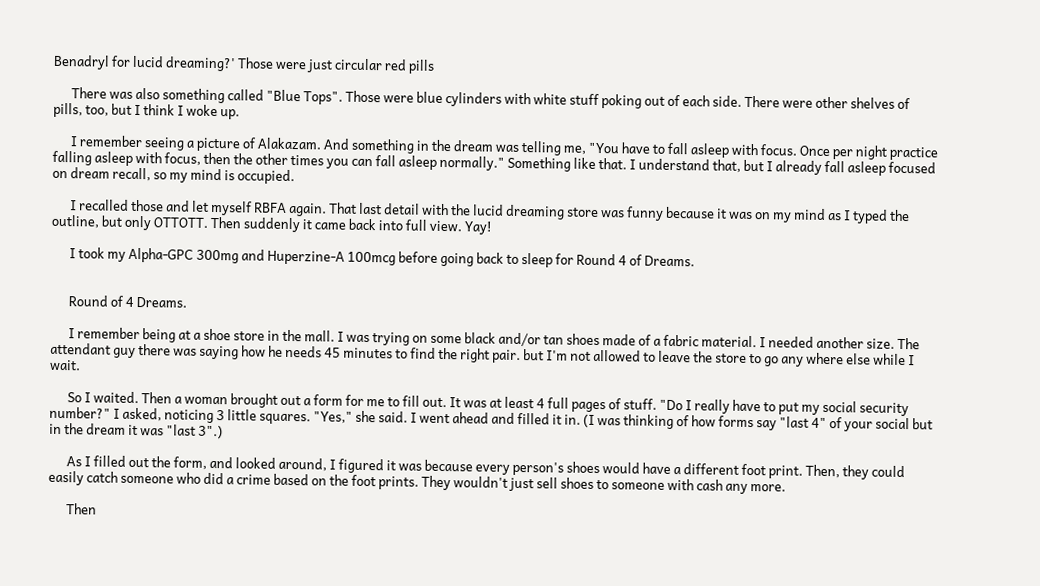Benadryl for lucid dreaming?' Those were just circular red pills

      There was also something called "Blue Tops". Those were blue cylinders with white stuff poking out of each side. There were other shelves of pills, too, but I think I woke up.

      I remember seeing a picture of Alakazam. And something in the dream was telling me, "You have to fall asleep with focus. Once per night practice falling asleep with focus, then the other times you can fall asleep normally." Something like that. I understand that, but I already fall asleep focused on dream recall, so my mind is occupied.

      I recalled those and let myself RBFA again. That last detail with the lucid dreaming store was funny because it was on my mind as I typed the outline, but only OTTOTT. Then suddenly it came back into full view. Yay!

      I took my Alpha-GPC 300mg and Huperzine-A 100mcg before going back to sleep for Round 4 of Dreams.


      Round of 4 Dreams.

      I remember being at a shoe store in the mall. I was trying on some black and/or tan shoes made of a fabric material. I needed another size. The attendant guy there was saying how he needs 45 minutes to find the right pair. but I'm not allowed to leave the store to go any where else while I wait.

      So I waited. Then a woman brought out a form for me to fill out. It was at least 4 full pages of stuff. "Do I really have to put my social security number?" I asked, noticing 3 little squares. "Yes," she said. I went ahead and filled it in. (I was thinking of how forms say "last 4" of your social but in the dream it was "last 3".)

      As I filled out the form, and looked around, I figured it was because every person's shoes would have a different foot print. Then, they could easily catch someone who did a crime based on the foot prints. They wouldn't just sell shoes to someone with cash any more.

      Then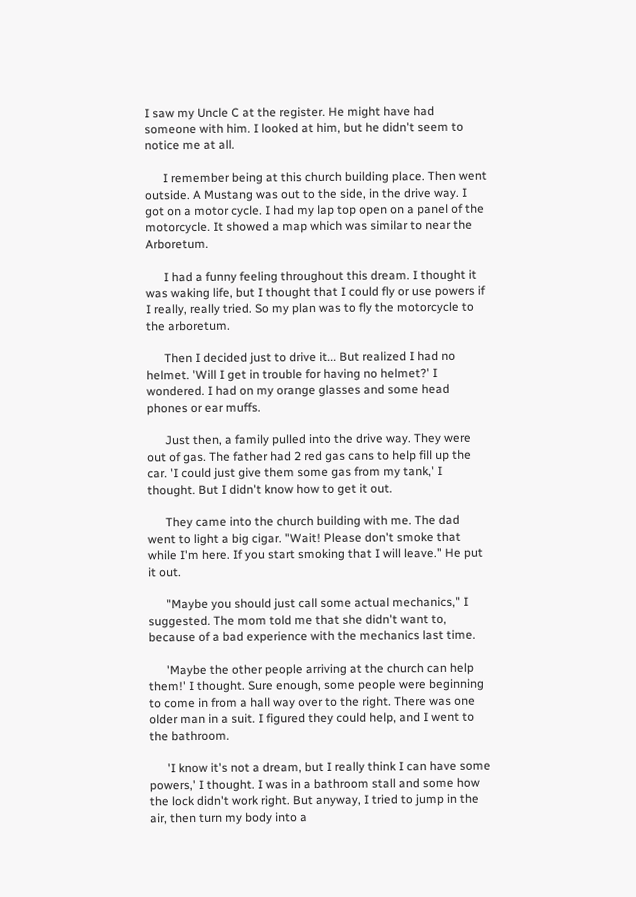I saw my Uncle C at the register. He might have had someone with him. I looked at him, but he didn't seem to notice me at all.

      I remember being at this church building place. Then went outside. A Mustang was out to the side, in the drive way. I got on a motor cycle. I had my lap top open on a panel of the motorcycle. It showed a map which was similar to near the Arboretum.

      I had a funny feeling throughout this dream. I thought it was waking life, but I thought that I could fly or use powers if I really, really tried. So my plan was to fly the motorcycle to the arboretum.

      Then I decided just to drive it... But realized I had no helmet. 'Will I get in trouble for having no helmet?' I wondered. I had on my orange glasses and some head phones or ear muffs.

      Just then, a family pulled into the drive way. They were out of gas. The father had 2 red gas cans to help fill up the car. 'I could just give them some gas from my tank,' I thought. But I didn't know how to get it out.

      They came into the church building with me. The dad went to light a big cigar. "Wait! Please don't smoke that while I'm here. If you start smoking that I will leave." He put it out.

      "Maybe you should just call some actual mechanics," I suggested. The mom told me that she didn't want to, because of a bad experience with the mechanics last time.

      'Maybe the other people arriving at the church can help them!' I thought. Sure enough, some people were beginning to come in from a hall way over to the right. There was one older man in a suit. I figured they could help, and I went to the bathroom.

      'I know it's not a dream, but I really think I can have some powers,' I thought. I was in a bathroom stall and some how the lock didn't work right. But anyway, I tried to jump in the air, then turn my body into a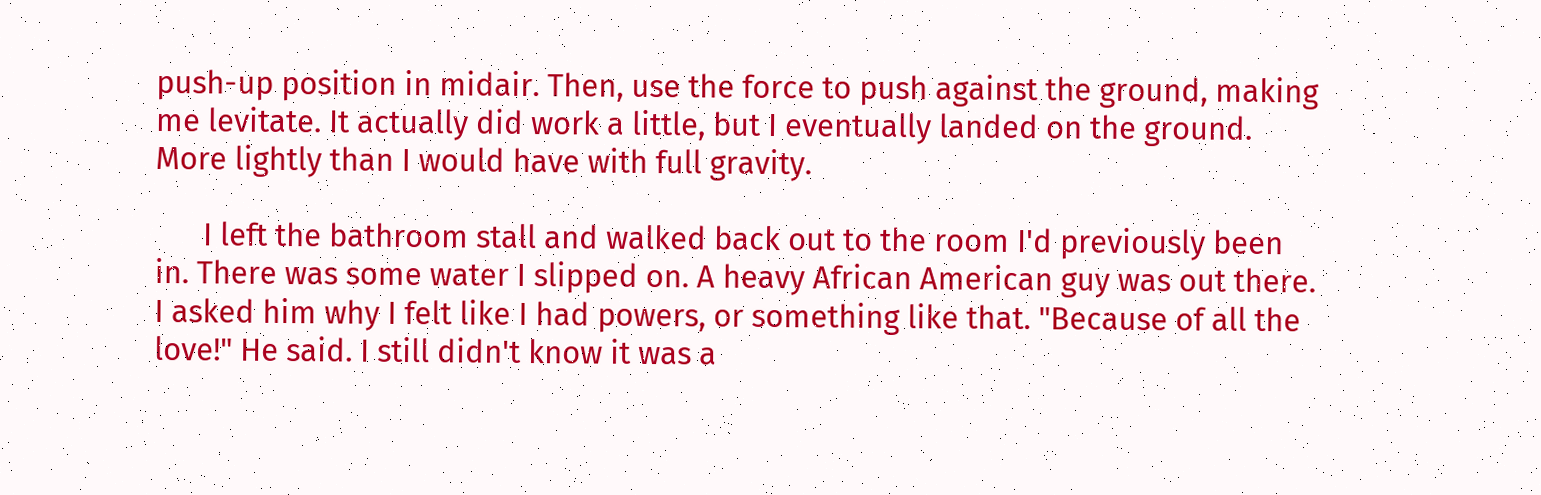push-up position in midair. Then, use the force to push against the ground, making me levitate. It actually did work a little, but I eventually landed on the ground. More lightly than I would have with full gravity.

      I left the bathroom stall and walked back out to the room I'd previously been in. There was some water I slipped on. A heavy African American guy was out there. I asked him why I felt like I had powers, or something like that. "Because of all the love!" He said. I still didn't know it was a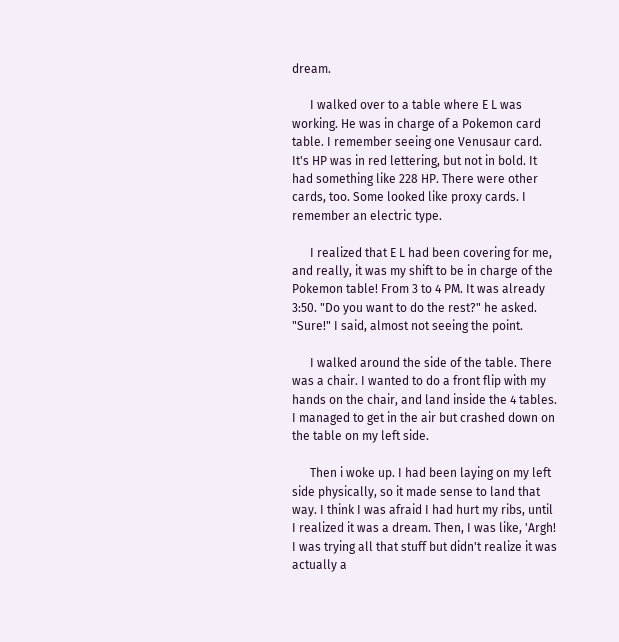dream.

      I walked over to a table where E L was working. He was in charge of a Pokemon card table. I remember seeing one Venusaur card. It's HP was in red lettering, but not in bold. It had something like 228 HP. There were other cards, too. Some looked like proxy cards. I remember an electric type.

      I realized that E L had been covering for me, and really, it was my shift to be in charge of the Pokemon table! From 3 to 4 PM. It was already 3:50. "Do you want to do the rest?" he asked. "Sure!" I said, almost not seeing the point.

      I walked around the side of the table. There was a chair. I wanted to do a front flip with my hands on the chair, and land inside the 4 tables. I managed to get in the air but crashed down on the table on my left side.

      Then i woke up. I had been laying on my left side physically, so it made sense to land that way. I think I was afraid I had hurt my ribs, until I realized it was a dream. Then, I was like, 'Argh! I was trying all that stuff but didn't realize it was actually a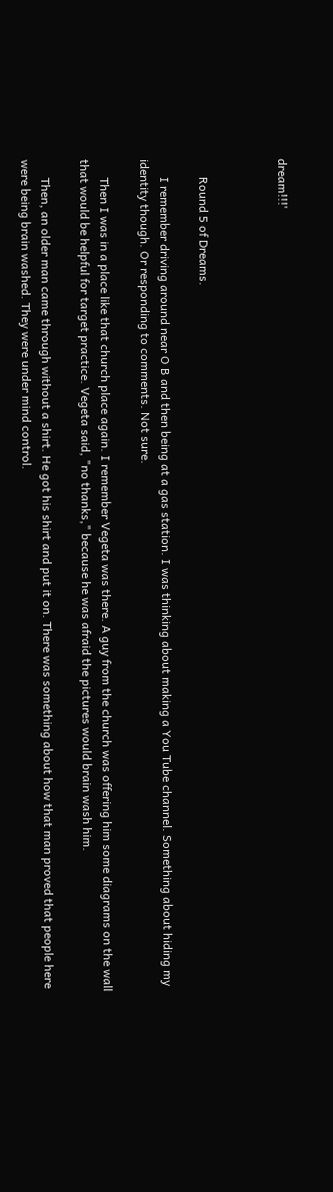dream!!!'



      Round 5 of Dreams.

      I remember driving around near O B and then being at a gas station. I was thinking about making a You Tube channel. Something about hiding my identity though. Or responding to comments. Not sure.

      Then I was in a place like that church place again. I remember Vegeta was there. A guy from the church was offering him some diagrams on the wall that would be helpful for target practice. Vegeta said, "no thanks," because he was afraid the pictures would brain wash him.

      Then, an older man came through without a shirt. He got his shirt and put it on. There was something about how that man proved that people here were being brain washed. They were under mind control.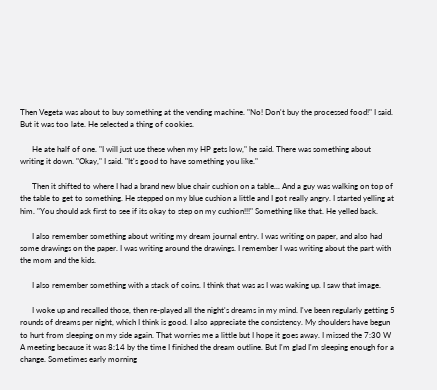Then Vegeta was about to buy something at the vending machine. "No! Don't buy the processed food!" I said. But it was too late. He selected a thing of cookies.

      He ate half of one. "I will just use these when my HP gets low," he said. There was something about writing it down. "Okay," I said. "It's good to have something you like."

      Then it shifted to where I had a brand new blue chair cushion on a table... And a guy was walking on top of the table to get to something. He stepped on my blue cushion a little and I got really angry. I started yelling at him. "You should ask first to see if its okay to step on my cushion!!!" Something like that. He yelled back.

      I also remember something about writing my dream journal entry. I was writing on paper, and also had some drawings on the paper. I was writing around the drawings. I remember I was writing about the part with the mom and the kids.

      I also remember something with a stack of coins. I think that was as I was waking up. I saw that image.

      I woke up and recalled those, then re-played all the night's dreams in my mind. I've been regularly getting 5 rounds of dreams per night, which I think is good. I also appreciate the consistency. My shoulders have begun to hurt from sleeping on my side again. That worries me a little but I hope it goes away. I missed the 7:30 W A meeting because it was 8:14 by the time I finished the dream outline. But I'm glad I'm sleeping enough for a change. Sometimes early morning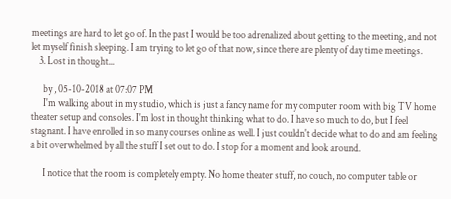meetings are hard to let go of. In the past I would be too adrenalized about getting to the meeting, and not let myself finish sleeping. I am trying to let go of that now, since there are plenty of day time meetings.
    3. Lost in thought...

      by , 05-10-2018 at 07:07 PM
      I'm walking about in my studio, which is just a fancy name for my computer room with big TV home theater setup and consoles. I'm lost in thought thinking what to do. I have so much to do, but I feel stagnant. I have enrolled in so many courses online as well. I just couldn't decide what to do and am feeling a bit overwhelmed by all the stuff I set out to do. I stop for a moment and look around.

      I notice that the room is completely empty. No home theater stuff, no couch, no computer table or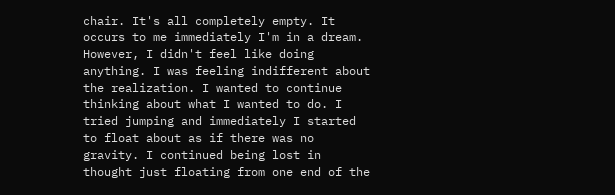chair. It's all completely empty. It occurs to me immediately I'm in a dream. However, I didn't feel like doing anything. I was feeling indifferent about the realization. I wanted to continue thinking about what I wanted to do. I tried jumping and immediately I started to float about as if there was no gravity. I continued being lost in thought just floating from one end of the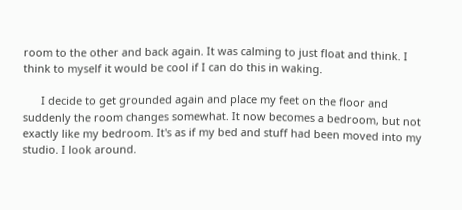room to the other and back again. It was calming to just float and think. I think to myself it would be cool if I can do this in waking.

      I decide to get grounded again and place my feet on the floor and suddenly the room changes somewhat. It now becomes a bedroom, but not exactly like my bedroom. It's as if my bed and stuff had been moved into my studio. I look around.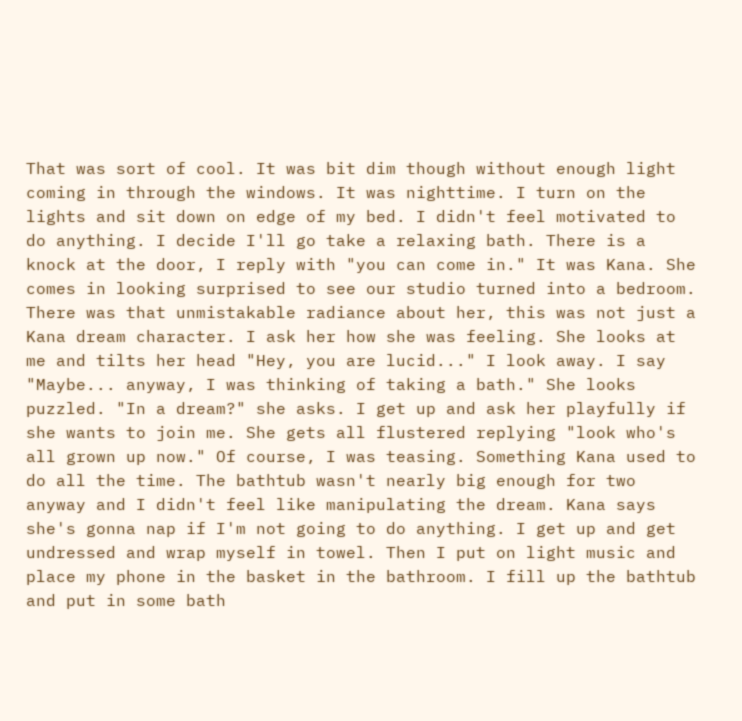That was sort of cool. It was bit dim though without enough light coming in through the windows. It was nighttime. I turn on the lights and sit down on edge of my bed. I didn't feel motivated to do anything. I decide I'll go take a relaxing bath. There is a knock at the door, I reply with "you can come in." It was Kana. She comes in looking surprised to see our studio turned into a bedroom. There was that unmistakable radiance about her, this was not just a Kana dream character. I ask her how she was feeling. She looks at me and tilts her head "Hey, you are lucid..." I look away. I say "Maybe... anyway, I was thinking of taking a bath." She looks puzzled. "In a dream?" she asks. I get up and ask her playfully if she wants to join me. She gets all flustered replying "look who's all grown up now." Of course, I was teasing. Something Kana used to do all the time. The bathtub wasn't nearly big enough for two anyway and I didn't feel like manipulating the dream. Kana says she's gonna nap if I'm not going to do anything. I get up and get undressed and wrap myself in towel. Then I put on light music and place my phone in the basket in the bathroom. I fill up the bathtub and put in some bath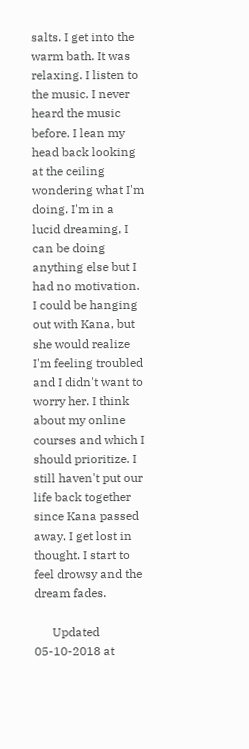salts. I get into the warm bath. It was relaxing. I listen to the music. I never heard the music before. I lean my head back looking at the ceiling wondering what I'm doing. I'm in a lucid dreaming, I can be doing anything else but I had no motivation. I could be hanging out with Kana, but she would realize I'm feeling troubled and I didn't want to worry her. I think about my online courses and which I should prioritize. I still haven't put our life back together since Kana passed away. I get lost in thought. I start to feel drowsy and the dream fades.

      Updated 05-10-2018 at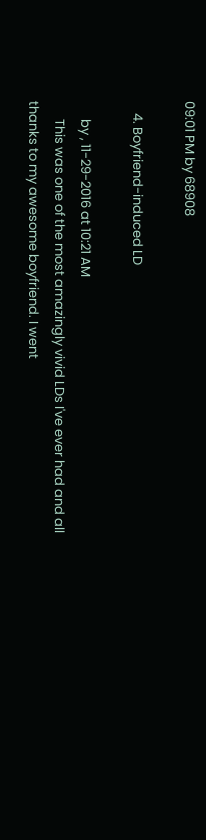09:01 PM by 68908

    4. Boyfriend-induced LD

      by , 11-29-2016 at 10:21 AM
      This was one of the most amazingly vivid LDs I've ever had and all thanks to my awesome boyfriend. I went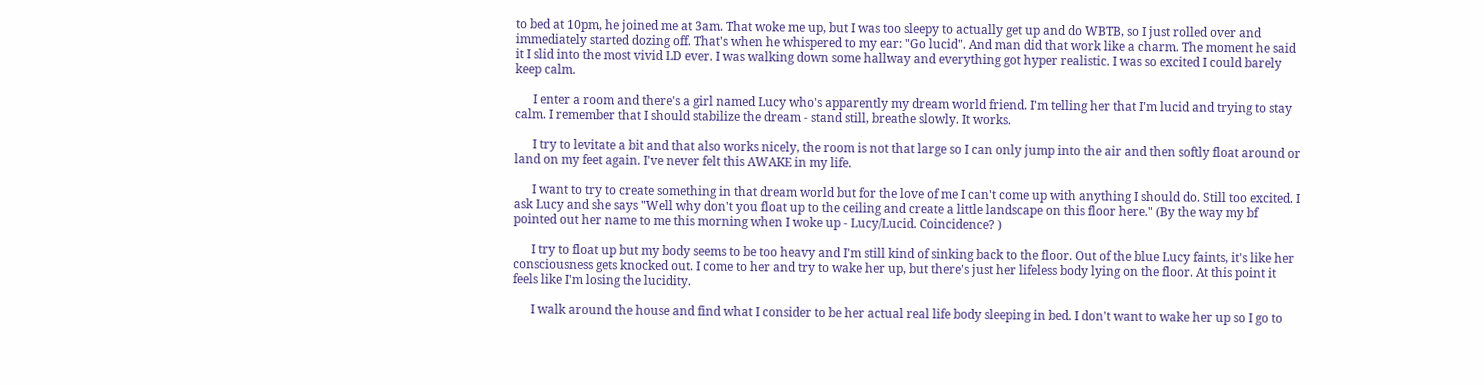to bed at 10pm, he joined me at 3am. That woke me up, but I was too sleepy to actually get up and do WBTB, so I just rolled over and immediately started dozing off. That's when he whispered to my ear: "Go lucid". And man did that work like a charm. The moment he said it I slid into the most vivid LD ever. I was walking down some hallway and everything got hyper realistic. I was so excited I could barely keep calm.

      I enter a room and there's a girl named Lucy who's apparently my dream world friend. I'm telling her that I'm lucid and trying to stay calm. I remember that I should stabilize the dream - stand still, breathe slowly. It works.

      I try to levitate a bit and that also works nicely, the room is not that large so I can only jump into the air and then softly float around or land on my feet again. I've never felt this AWAKE in my life.

      I want to try to create something in that dream world but for the love of me I can't come up with anything I should do. Still too excited. I ask Lucy and she says "Well why don't you float up to the ceiling and create a little landscape on this floor here." (By the way my bf pointed out her name to me this morning when I woke up - Lucy/Lucid. Coincidence? )

      I try to float up but my body seems to be too heavy and I'm still kind of sinking back to the floor. Out of the blue Lucy faints, it's like her consciousness gets knocked out. I come to her and try to wake her up, but there's just her lifeless body lying on the floor. At this point it feels like I'm losing the lucidity.

      I walk around the house and find what I consider to be her actual real life body sleeping in bed. I don't want to wake her up so I go to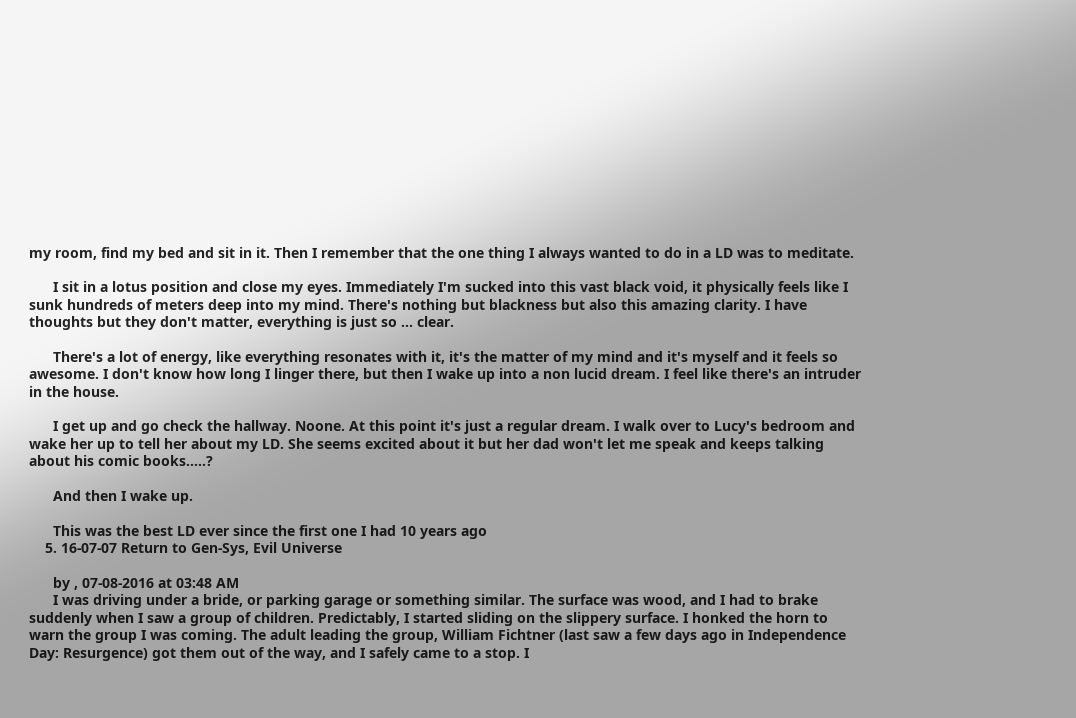my room, find my bed and sit in it. Then I remember that the one thing I always wanted to do in a LD was to meditate.

      I sit in a lotus position and close my eyes. Immediately I'm sucked into this vast black void, it physically feels like I sunk hundreds of meters deep into my mind. There's nothing but blackness but also this amazing clarity. I have thoughts but they don't matter, everything is just so ... clear.

      There's a lot of energy, like everything resonates with it, it's the matter of my mind and it's myself and it feels so awesome. I don't know how long I linger there, but then I wake up into a non lucid dream. I feel like there's an intruder in the house.

      I get up and go check the hallway. Noone. At this point it's just a regular dream. I walk over to Lucy's bedroom and wake her up to tell her about my LD. She seems excited about it but her dad won't let me speak and keeps talking about his comic books.....?

      And then I wake up.

      This was the best LD ever since the first one I had 10 years ago
    5. 16-07-07 Return to Gen-Sys, Evil Universe

      by , 07-08-2016 at 03:48 AM
      I was driving under a bride, or parking garage or something similar. The surface was wood, and I had to brake suddenly when I saw a group of children. Predictably, I started sliding on the slippery surface. I honked the horn to warn the group I was coming. The adult leading the group, William Fichtner (last saw a few days ago in Independence Day: Resurgence) got them out of the way, and I safely came to a stop. I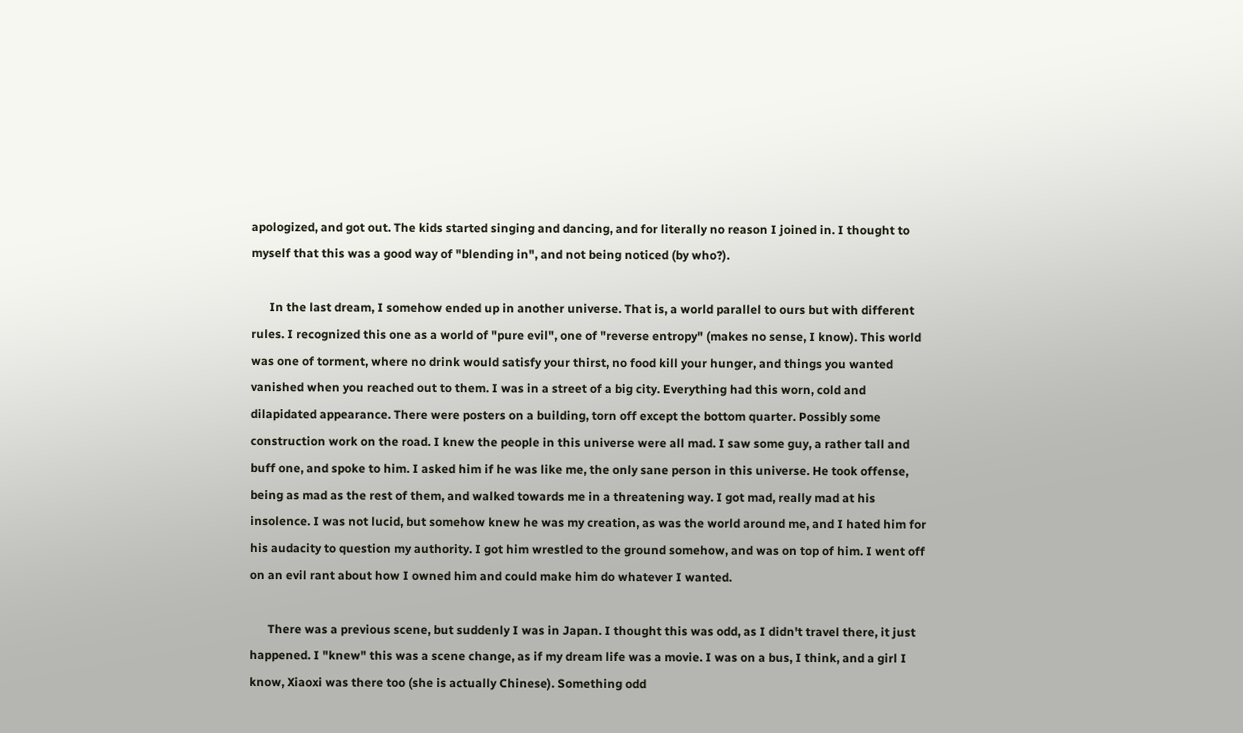apologized, and got out. The kids started singing and dancing, and for literally no reason I joined in. I thought to myself that this was a good way of "blending in", and not being noticed (by who?).

      In the last dream, I somehow ended up in another universe. That is, a world parallel to ours but with different rules. I recognized this one as a world of "pure evil", one of "reverse entropy" (makes no sense, I know). This world was one of torment, where no drink would satisfy your thirst, no food kill your hunger, and things you wanted vanished when you reached out to them. I was in a street of a big city. Everything had this worn, cold and dilapidated appearance. There were posters on a building, torn off except the bottom quarter. Possibly some construction work on the road. I knew the people in this universe were all mad. I saw some guy, a rather tall and buff one, and spoke to him. I asked him if he was like me, the only sane person in this universe. He took offense, being as mad as the rest of them, and walked towards me in a threatening way. I got mad, really mad at his insolence. I was not lucid, but somehow knew he was my creation, as was the world around me, and I hated him for his audacity to question my authority. I got him wrestled to the ground somehow, and was on top of him. I went off on an evil rant about how I owned him and could make him do whatever I wanted.

      There was a previous scene, but suddenly I was in Japan. I thought this was odd, as I didn't travel there, it just happened. I "knew" this was a scene change, as if my dream life was a movie. I was on a bus, I think, and a girl I know, Xiaoxi was there too (she is actually Chinese). Something odd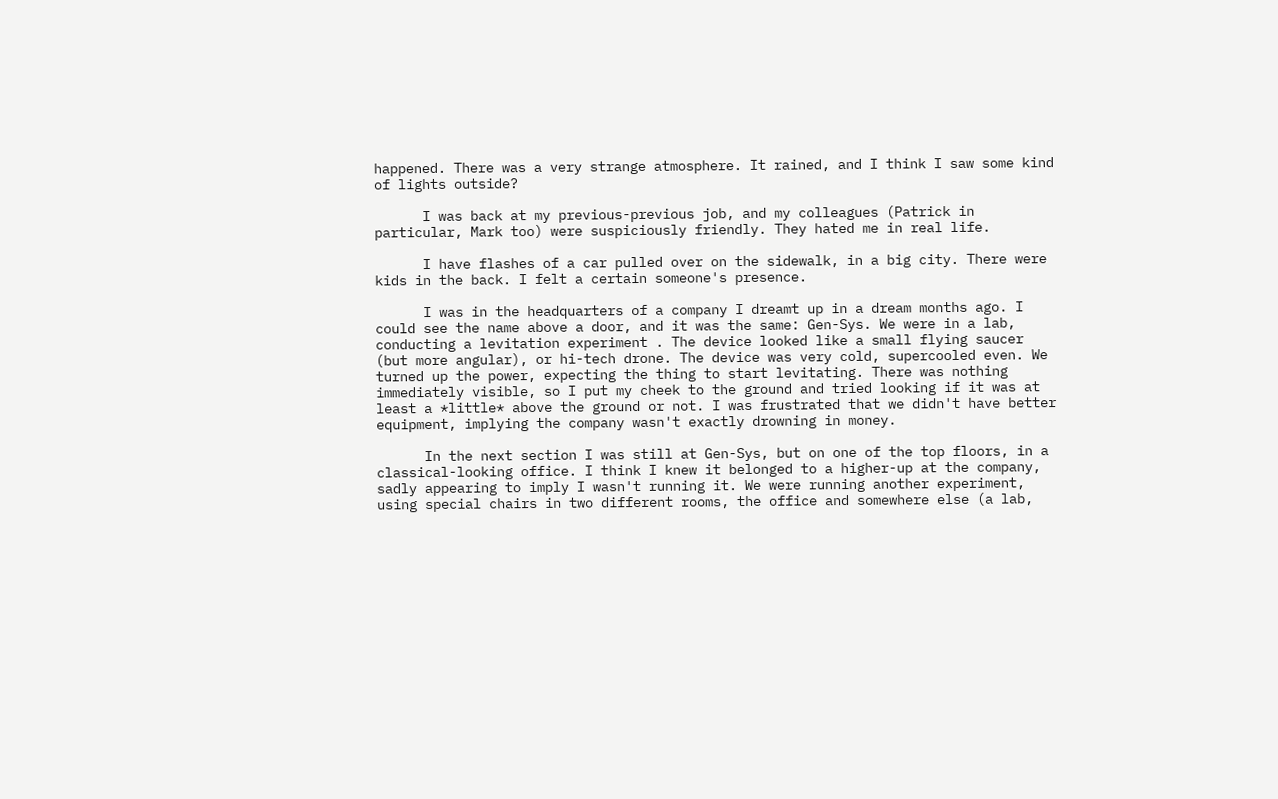happened. There was a very strange atmosphere. It rained, and I think I saw some kind of lights outside?

      I was back at my previous-previous job, and my colleagues (Patrick in particular, Mark too) were suspiciously friendly. They hated me in real life.

      I have flashes of a car pulled over on the sidewalk, in a big city. There were kids in the back. I felt a certain someone's presence.

      I was in the headquarters of a company I dreamt up in a dream months ago. I could see the name above a door, and it was the same: Gen-Sys. We were in a lab, conducting a levitation experiment . The device looked like a small flying saucer (but more angular), or hi-tech drone. The device was very cold, supercooled even. We turned up the power, expecting the thing to start levitating. There was nothing immediately visible, so I put my cheek to the ground and tried looking if it was at least a *little* above the ground or not. I was frustrated that we didn't have better equipment, implying the company wasn't exactly drowning in money.

      In the next section I was still at Gen-Sys, but on one of the top floors, in a classical-looking office. I think I knew it belonged to a higher-up at the company, sadly appearing to imply I wasn't running it. We were running another experiment, using special chairs in two different rooms, the office and somewhere else (a lab,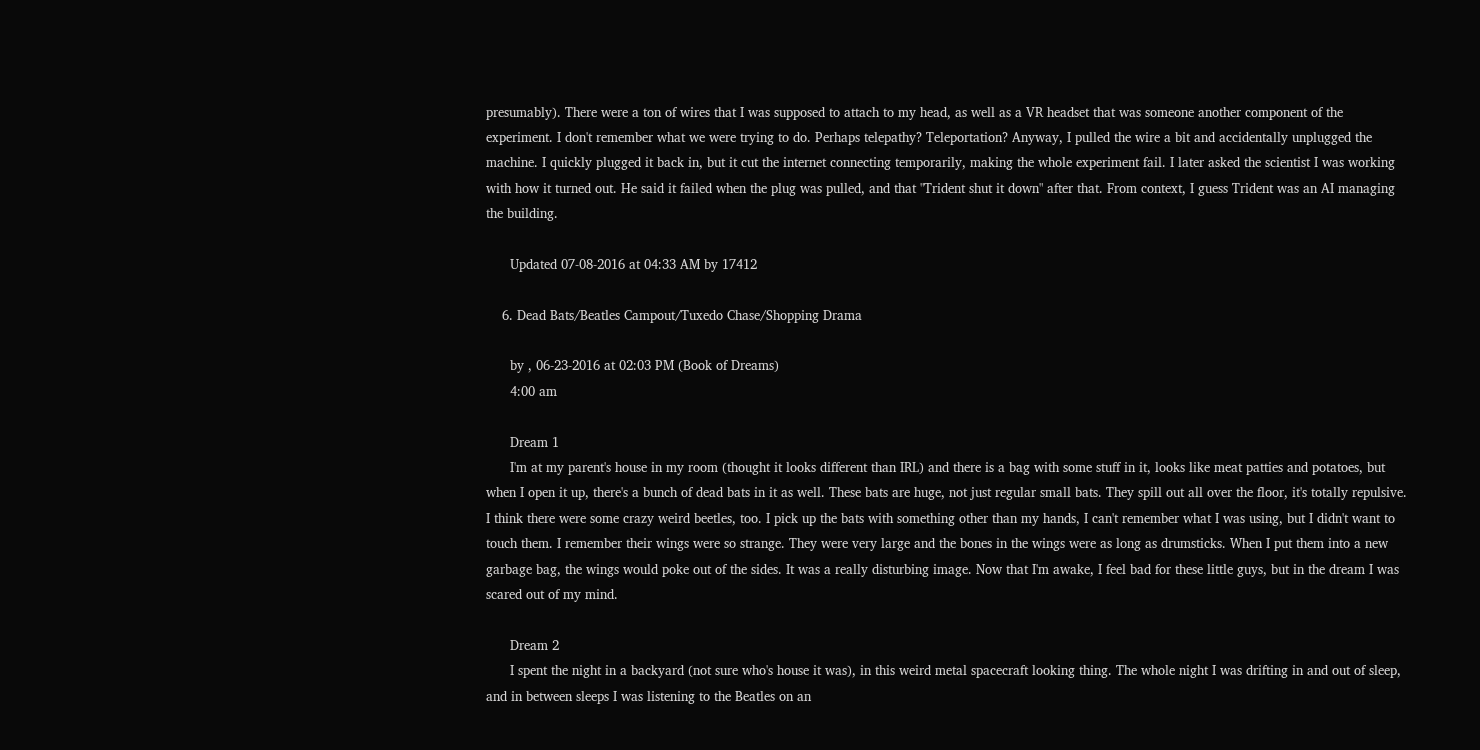presumably). There were a ton of wires that I was supposed to attach to my head, as well as a VR headset that was someone another component of the experiment. I don't remember what we were trying to do. Perhaps telepathy? Teleportation? Anyway, I pulled the wire a bit and accidentally unplugged the machine. I quickly plugged it back in, but it cut the internet connecting temporarily, making the whole experiment fail. I later asked the scientist I was working with how it turned out. He said it failed when the plug was pulled, and that "Trident shut it down" after that. From context, I guess Trident was an AI managing the building.

      Updated 07-08-2016 at 04:33 AM by 17412

    6. Dead Bats/Beatles Campout/Tuxedo Chase/Shopping Drama

      by , 06-23-2016 at 02:03 PM (Book of Dreams)
      4:00 am

      Dream 1
      I'm at my parent's house in my room (thought it looks different than IRL) and there is a bag with some stuff in it, looks like meat patties and potatoes, but when I open it up, there's a bunch of dead bats in it as well. These bats are huge, not just regular small bats. They spill out all over the floor, it's totally repulsive. I think there were some crazy weird beetles, too. I pick up the bats with something other than my hands, I can't remember what I was using, but I didn't want to touch them. I remember their wings were so strange. They were very large and the bones in the wings were as long as drumsticks. When I put them into a new garbage bag, the wings would poke out of the sides. It was a really disturbing image. Now that I'm awake, I feel bad for these little guys, but in the dream I was scared out of my mind.

      Dream 2
      I spent the night in a backyard (not sure who's house it was), in this weird metal spacecraft looking thing. The whole night I was drifting in and out of sleep, and in between sleeps I was listening to the Beatles on an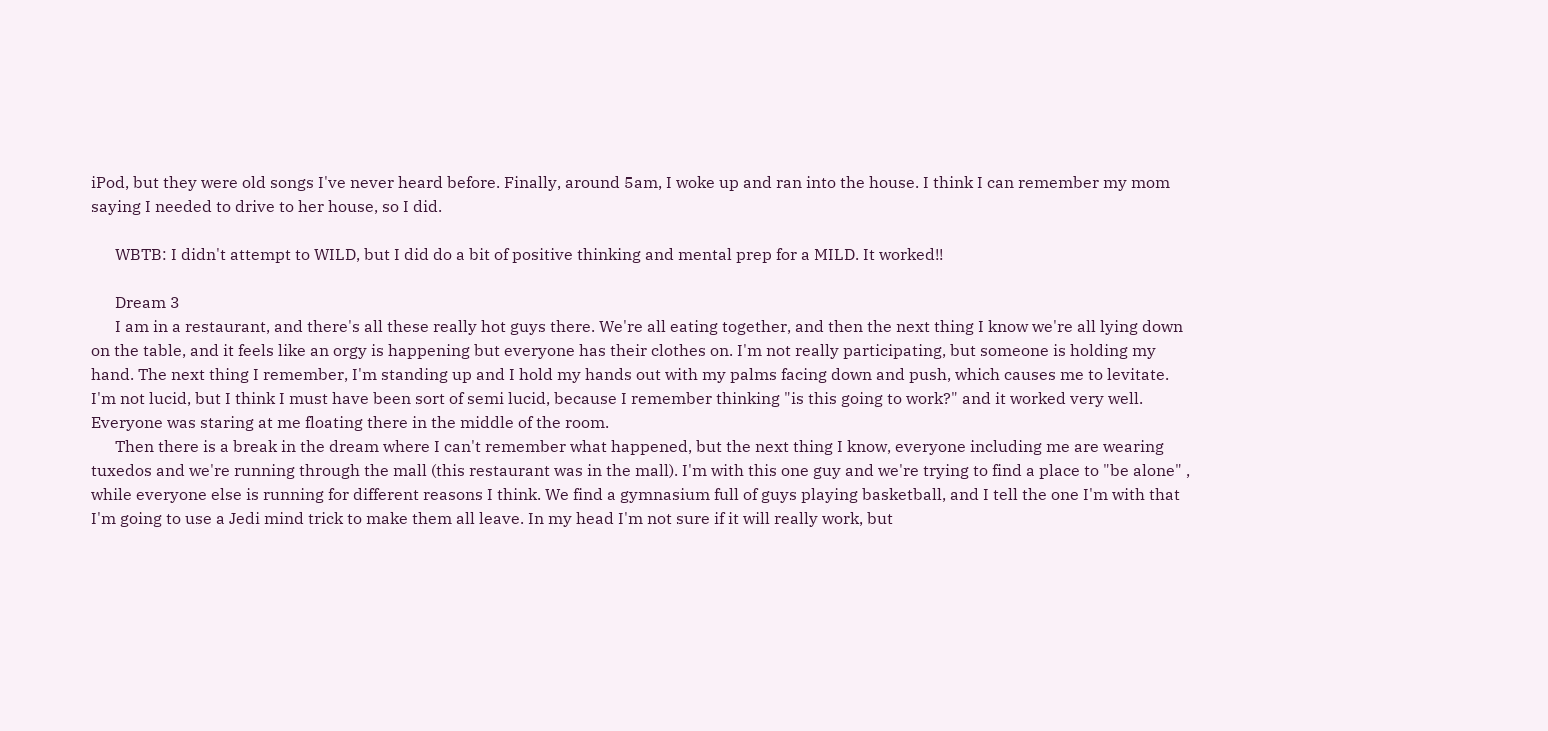iPod, but they were old songs I've never heard before. Finally, around 5am, I woke up and ran into the house. I think I can remember my mom saying I needed to drive to her house, so I did.

      WBTB: I didn't attempt to WILD, but I did do a bit of positive thinking and mental prep for a MILD. It worked!!

      Dream 3
      I am in a restaurant, and there's all these really hot guys there. We're all eating together, and then the next thing I know we're all lying down on the table, and it feels like an orgy is happening but everyone has their clothes on. I'm not really participating, but someone is holding my hand. The next thing I remember, I'm standing up and I hold my hands out with my palms facing down and push, which causes me to levitate. I'm not lucid, but I think I must have been sort of semi lucid, because I remember thinking "is this going to work?" and it worked very well. Everyone was staring at me floating there in the middle of the room.
      Then there is a break in the dream where I can't remember what happened, but the next thing I know, everyone including me are wearing tuxedos and we're running through the mall (this restaurant was in the mall). I'm with this one guy and we're trying to find a place to "be alone" , while everyone else is running for different reasons I think. We find a gymnasium full of guys playing basketball, and I tell the one I'm with that I'm going to use a Jedi mind trick to make them all leave. In my head I'm not sure if it will really work, but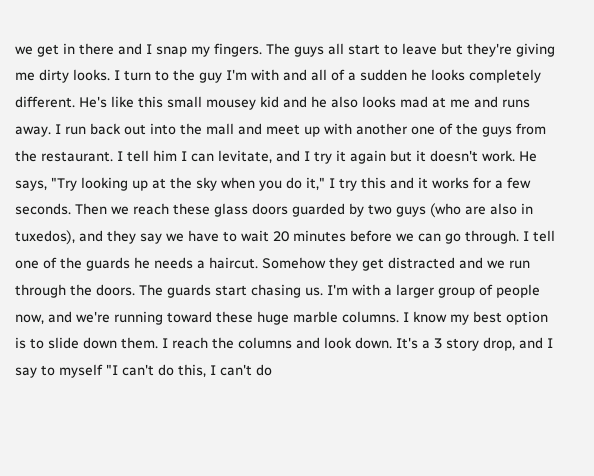we get in there and I snap my fingers. The guys all start to leave but they're giving me dirty looks. I turn to the guy I'm with and all of a sudden he looks completely different. He's like this small mousey kid and he also looks mad at me and runs away. I run back out into the mall and meet up with another one of the guys from the restaurant. I tell him I can levitate, and I try it again but it doesn't work. He says, "Try looking up at the sky when you do it," I try this and it works for a few seconds. Then we reach these glass doors guarded by two guys (who are also in tuxedos), and they say we have to wait 20 minutes before we can go through. I tell one of the guards he needs a haircut. Somehow they get distracted and we run through the doors. The guards start chasing us. I'm with a larger group of people now, and we're running toward these huge marble columns. I know my best option is to slide down them. I reach the columns and look down. It's a 3 story drop, and I say to myself "I can't do this, I can't do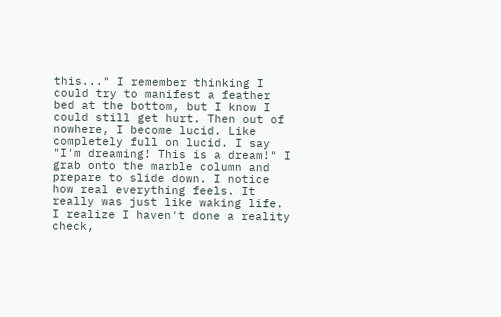this..." I remember thinking I could try to manifest a feather bed at the bottom, but I know I could still get hurt. Then out of nowhere, I become lucid. Like completely full on lucid. I say "I'm dreaming! This is a dream!" I grab onto the marble column and prepare to slide down. I notice how real everything feels. It really was just like waking life. I realize I haven't done a reality check,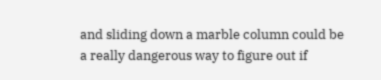and sliding down a marble column could be a really dangerous way to figure out if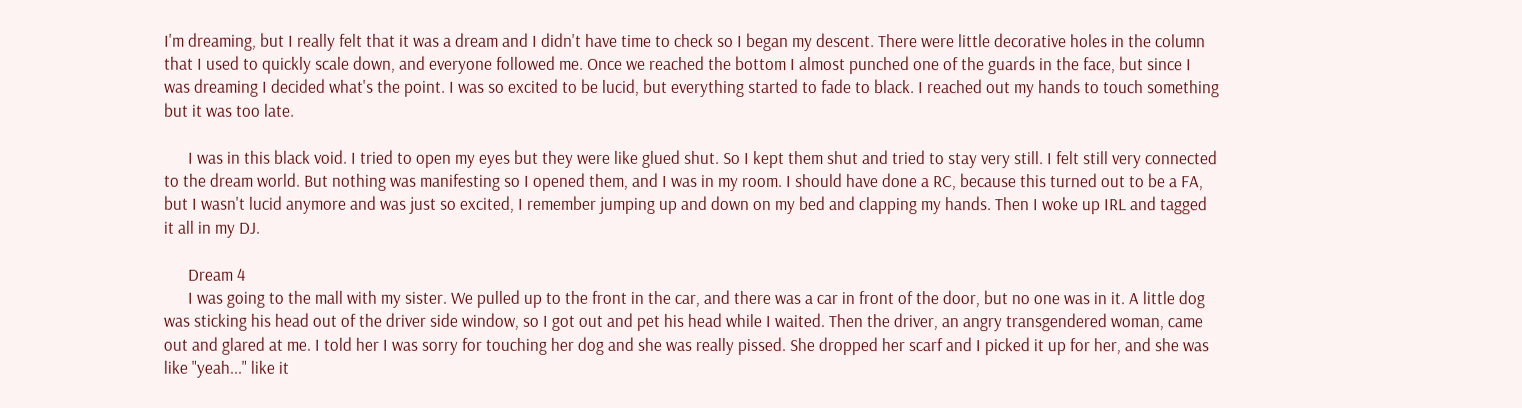I'm dreaming, but I really felt that it was a dream and I didn't have time to check so I began my descent. There were little decorative holes in the column that I used to quickly scale down, and everyone followed me. Once we reached the bottom I almost punched one of the guards in the face, but since I was dreaming I decided what's the point. I was so excited to be lucid, but everything started to fade to black. I reached out my hands to touch something but it was too late.

      I was in this black void. I tried to open my eyes but they were like glued shut. So I kept them shut and tried to stay very still. I felt still very connected to the dream world. But nothing was manifesting so I opened them, and I was in my room. I should have done a RC, because this turned out to be a FA, but I wasn't lucid anymore and was just so excited, I remember jumping up and down on my bed and clapping my hands. Then I woke up IRL and tagged it all in my DJ.

      Dream 4
      I was going to the mall with my sister. We pulled up to the front in the car, and there was a car in front of the door, but no one was in it. A little dog was sticking his head out of the driver side window, so I got out and pet his head while I waited. Then the driver, an angry transgendered woman, came out and glared at me. I told her I was sorry for touching her dog and she was really pissed. She dropped her scarf and I picked it up for her, and she was like "yeah..." like it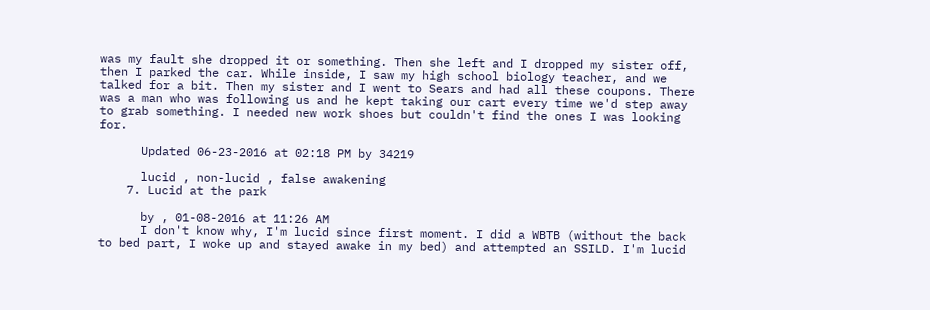was my fault she dropped it or something. Then she left and I dropped my sister off, then I parked the car. While inside, I saw my high school biology teacher, and we talked for a bit. Then my sister and I went to Sears and had all these coupons. There was a man who was following us and he kept taking our cart every time we'd step away to grab something. I needed new work shoes but couldn't find the ones I was looking for.

      Updated 06-23-2016 at 02:18 PM by 34219

      lucid , non-lucid , false awakening
    7. Lucid at the park

      by , 01-08-2016 at 11:26 AM
      I don't know why, I'm lucid since first moment. I did a WBTB (without the back to bed part, I woke up and stayed awake in my bed) and attempted an SSILD. I'm lucid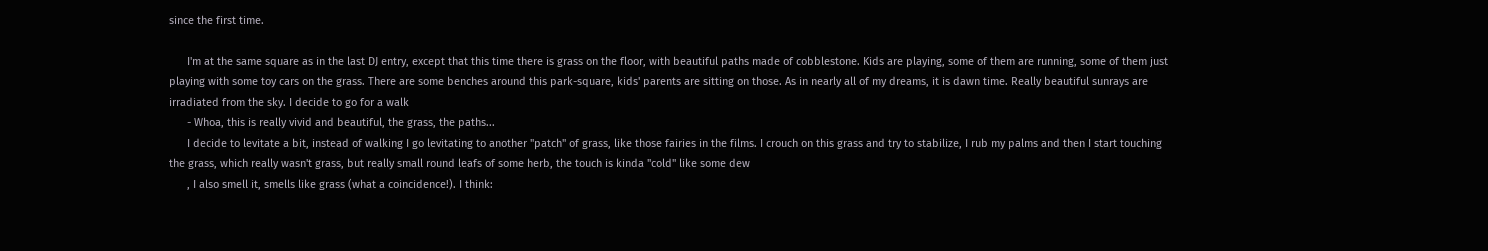since the first time.

      I'm at the same square as in the last DJ entry, except that this time there is grass on the floor, with beautiful paths made of cobblestone. Kids are playing, some of them are running, some of them just playing with some toy cars on the grass. There are some benches around this park-square, kids' parents are sitting on those. As in nearly all of my dreams, it is dawn time. Really beautiful sunrays are irradiated from the sky. I decide to go for a walk
      - Whoa, this is really vivid and beautiful, the grass, the paths...
      I decide to levitate a bit, instead of walking I go levitating to another "patch" of grass, like those fairies in the films. I crouch on this grass and try to stabilize, I rub my palms and then I start touching the grass, which really wasn't grass, but really small round leafs of some herb, the touch is kinda "cold" like some dew
      , I also smell it, smells like grass (what a coincidence!). I think: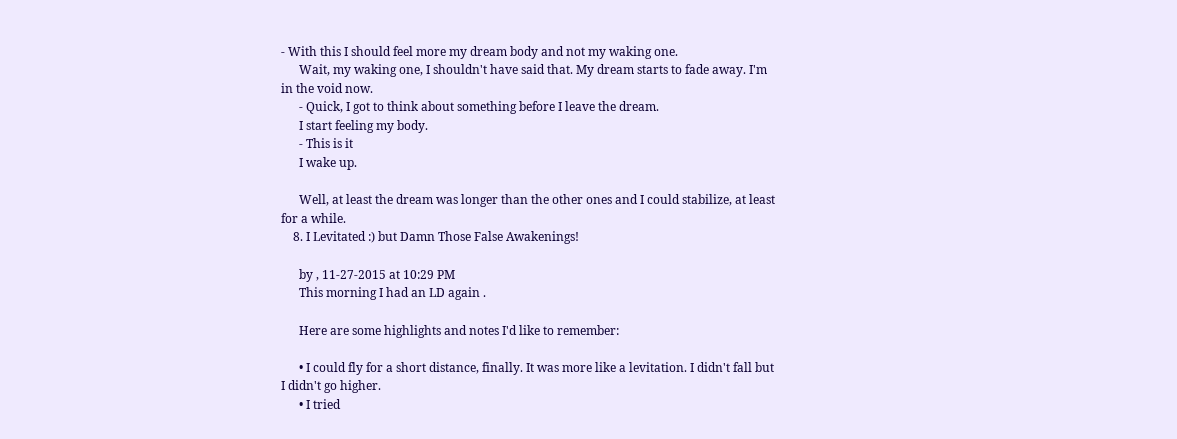- With this I should feel more my dream body and not my waking one.
      Wait, my waking one, I shouldn't have said that. My dream starts to fade away. I'm in the void now.
      - Quick, I got to think about something before I leave the dream.
      I start feeling my body.
      - This is it
      I wake up.

      Well, at least the dream was longer than the other ones and I could stabilize, at least for a while.
    8. I Levitated :) but Damn Those False Awakenings!

      by , 11-27-2015 at 10:29 PM
      This morning I had an LD again .

      Here are some highlights and notes I'd like to remember:

      • I could fly for a short distance, finally. It was more like a levitation. I didn't fall but I didn't go higher.
      • I tried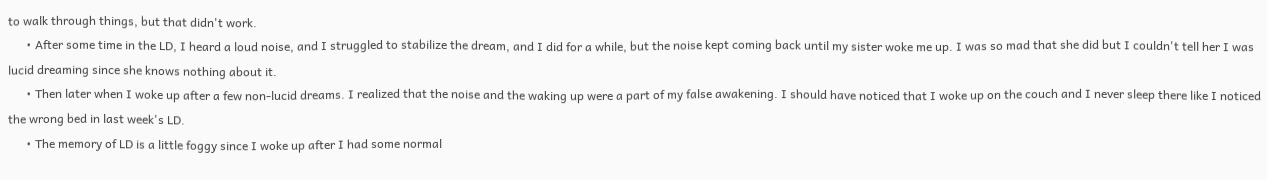to walk through things, but that didn't work.
      • After some time in the LD, I heard a loud noise, and I struggled to stabilize the dream, and I did for a while, but the noise kept coming back until my sister woke me up. I was so mad that she did but I couldn't tell her I was lucid dreaming since she knows nothing about it.
      • Then later when I woke up after a few non-lucid dreams. I realized that the noise and the waking up were a part of my false awakening. I should have noticed that I woke up on the couch and I never sleep there like I noticed the wrong bed in last week's LD.
      • The memory of LD is a little foggy since I woke up after I had some normal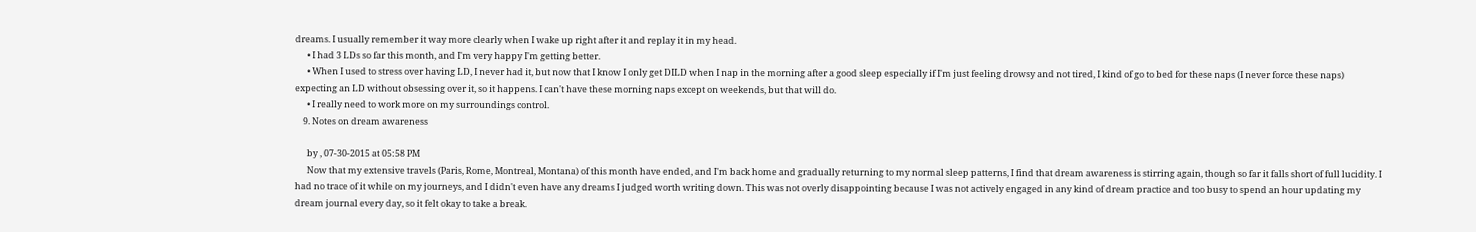dreams. I usually remember it way more clearly when I wake up right after it and replay it in my head.
      • I had 3 LDs so far this month, and I'm very happy I'm getting better.
      • When I used to stress over having LD, I never had it, but now that I know I only get DILD when I nap in the morning after a good sleep especially if I'm just feeling drowsy and not tired, I kind of go to bed for these naps (I never force these naps) expecting an LD without obsessing over it, so it happens. I can't have these morning naps except on weekends, but that will do.
      • I really need to work more on my surroundings control.
    9. Notes on dream awareness

      by , 07-30-2015 at 05:58 PM
      Now that my extensive travels (Paris, Rome, Montreal, Montana) of this month have ended, and I'm back home and gradually returning to my normal sleep patterns, I find that dream awareness is stirring again, though so far it falls short of full lucidity. I had no trace of it while on my journeys, and I didn't even have any dreams I judged worth writing down. This was not overly disappointing because I was not actively engaged in any kind of dream practice and too busy to spend an hour updating my dream journal every day, so it felt okay to take a break.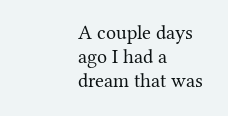A couple days ago I had a dream that was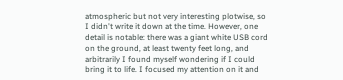atmospheric but not very interesting plotwise, so I didn't write it down at the time. However, one detail is notable: there was a giant white USB cord on the ground, at least twenty feet long, and arbitrarily I found myself wondering if I could bring it to life. I focused my attention on it and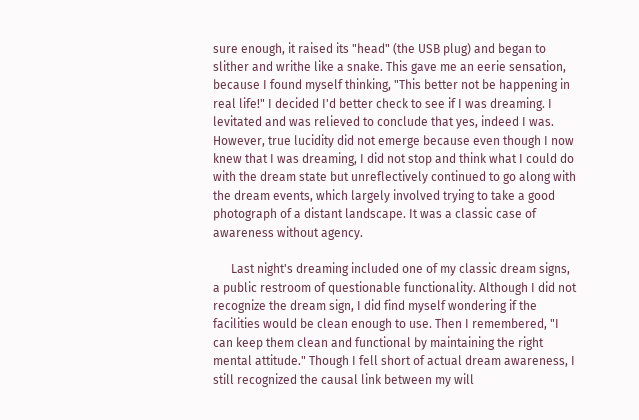sure enough, it raised its "head" (the USB plug) and began to slither and writhe like a snake. This gave me an eerie sensation, because I found myself thinking, "This better not be happening in real life!" I decided I'd better check to see if I was dreaming. I levitated and was relieved to conclude that yes, indeed I was. However, true lucidity did not emerge because even though I now knew that I was dreaming, I did not stop and think what I could do with the dream state but unreflectively continued to go along with the dream events, which largely involved trying to take a good photograph of a distant landscape. It was a classic case of awareness without agency.

      Last night's dreaming included one of my classic dream signs, a public restroom of questionable functionality. Although I did not recognize the dream sign, I did find myself wondering if the facilities would be clean enough to use. Then I remembered, "I can keep them clean and functional by maintaining the right mental attitude." Though I fell short of actual dream awareness, I still recognized the causal link between my will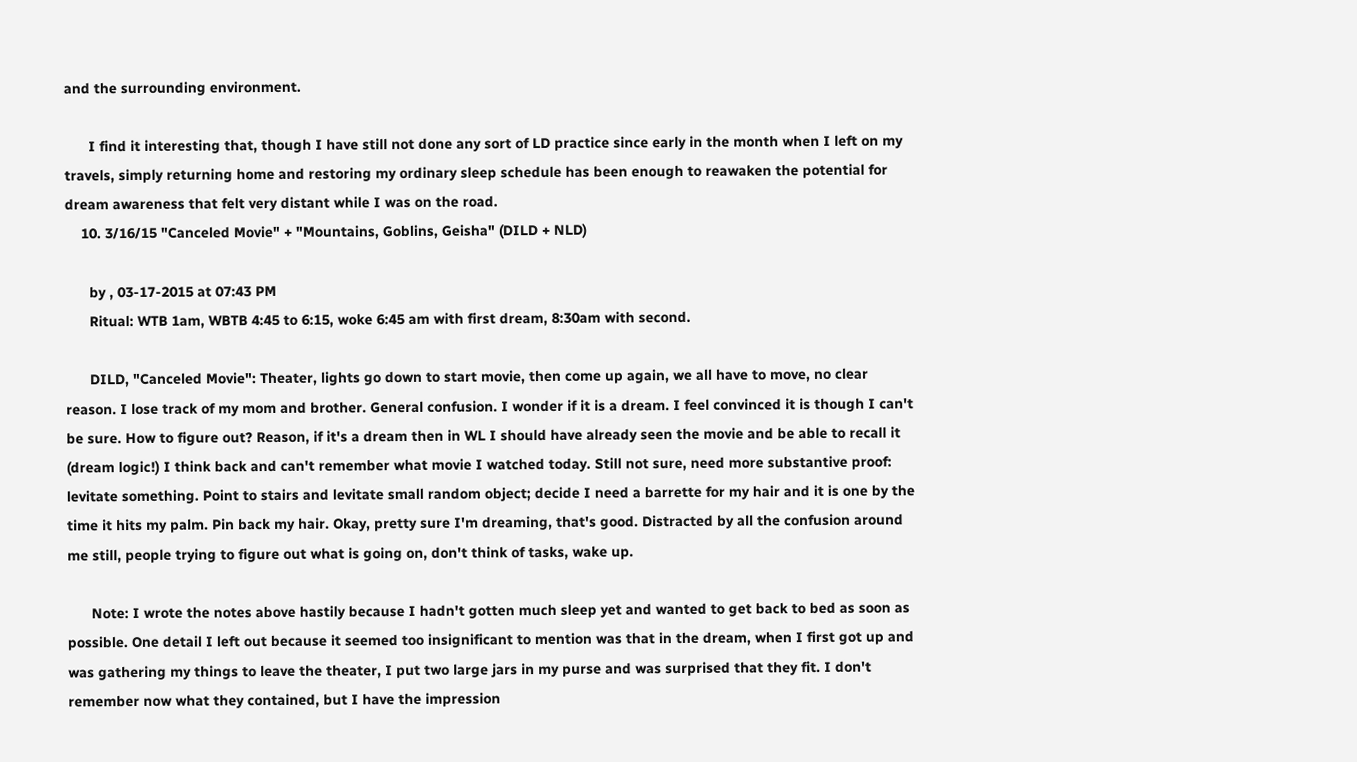and the surrounding environment.

      I find it interesting that, though I have still not done any sort of LD practice since early in the month when I left on my travels, simply returning home and restoring my ordinary sleep schedule has been enough to reawaken the potential for dream awareness that felt very distant while I was on the road.
    10. 3/16/15 "Canceled Movie" + "Mountains, Goblins, Geisha" (DILD + NLD)

      by , 03-17-2015 at 07:43 PM
      Ritual: WTB 1am, WBTB 4:45 to 6:15, woke 6:45 am with first dream, 8:30am with second.

      DILD, "Canceled Movie": Theater, lights go down to start movie, then come up again, we all have to move, no clear reason. I lose track of my mom and brother. General confusion. I wonder if it is a dream. I feel convinced it is though I can't be sure. How to figure out? Reason, if it's a dream then in WL I should have already seen the movie and be able to recall it (dream logic!) I think back and can't remember what movie I watched today. Still not sure, need more substantive proof: levitate something. Point to stairs and levitate small random object; decide I need a barrette for my hair and it is one by the time it hits my palm. Pin back my hair. Okay, pretty sure I'm dreaming, that's good. Distracted by all the confusion around me still, people trying to figure out what is going on, don't think of tasks, wake up.

      Note: I wrote the notes above hastily because I hadn't gotten much sleep yet and wanted to get back to bed as soon as possible. One detail I left out because it seemed too insignificant to mention was that in the dream, when I first got up and was gathering my things to leave the theater, I put two large jars in my purse and was surprised that they fit. I don't remember now what they contained, but I have the impression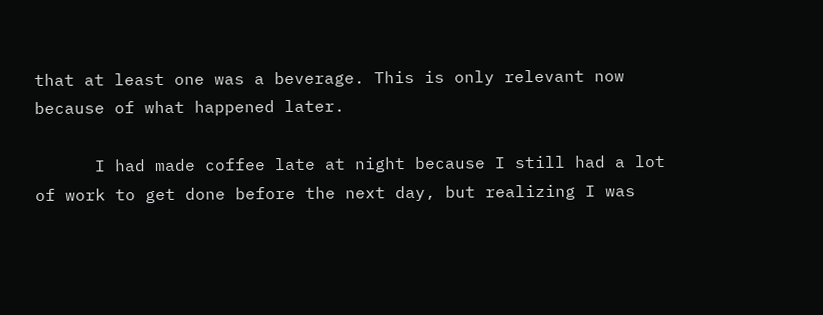that at least one was a beverage. This is only relevant now because of what happened later.

      I had made coffee late at night because I still had a lot of work to get done before the next day, but realizing I was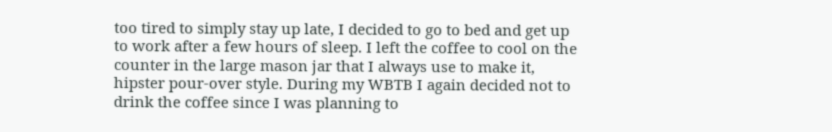too tired to simply stay up late, I decided to go to bed and get up to work after a few hours of sleep. I left the coffee to cool on the counter in the large mason jar that I always use to make it, hipster pour-over style. During my WBTB I again decided not to drink the coffee since I was planning to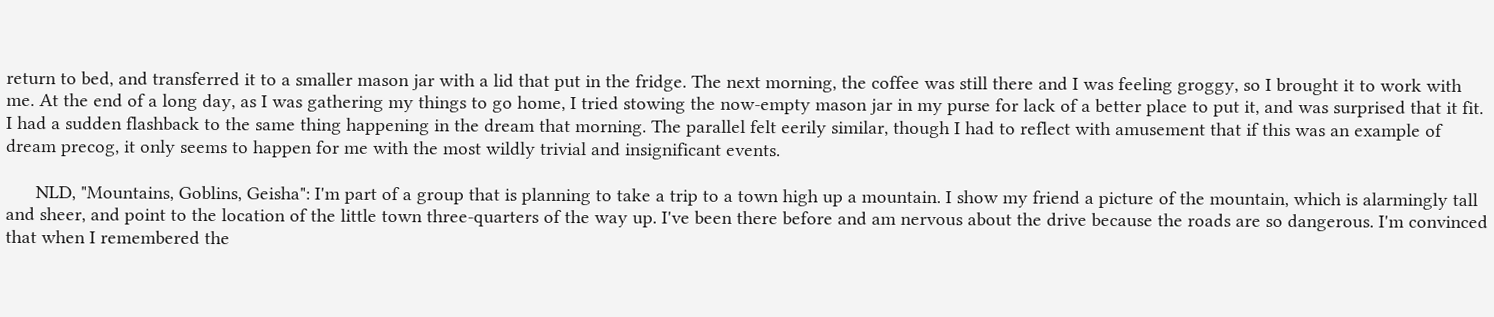return to bed, and transferred it to a smaller mason jar with a lid that put in the fridge. The next morning, the coffee was still there and I was feeling groggy, so I brought it to work with me. At the end of a long day, as I was gathering my things to go home, I tried stowing the now-empty mason jar in my purse for lack of a better place to put it, and was surprised that it fit. I had a sudden flashback to the same thing happening in the dream that morning. The parallel felt eerily similar, though I had to reflect with amusement that if this was an example of dream precog, it only seems to happen for me with the most wildly trivial and insignificant events.

      NLD, "Mountains, Goblins, Geisha": I'm part of a group that is planning to take a trip to a town high up a mountain. I show my friend a picture of the mountain, which is alarmingly tall and sheer, and point to the location of the little town three-quarters of the way up. I've been there before and am nervous about the drive because the roads are so dangerous. I'm convinced that when I remembered the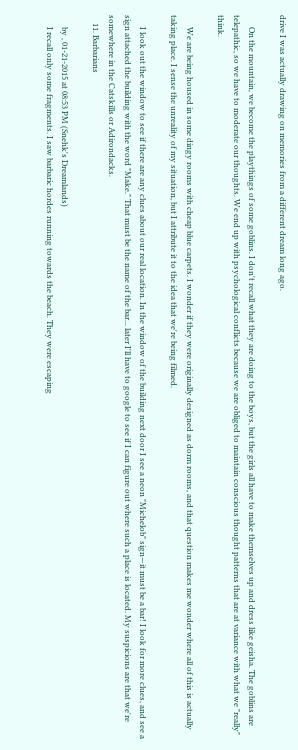drive I was actually drawing on memories from a different dream long ago.

      On the mountain, we become the playthings of some goblins. I don't recall what they are doing to the boys, but the girls all have to make themselves up and dress like geisha. The goblins are telepathic, so we have to moderate our thoughts. We end up with psychological conflicts because we are obliged to maintain conscious thought patterns that are at variance with what we "really" think.

      We are being housed in some dingy rooms with cheap blue carpets. I wonder if they were originally designed as dorm rooms, and that question makes me wonder where all of this is actually taking place. I sense the unreality of my situation, but I attribute it to the idea that we're being filmed.

      I look out the window to see if there are any clues about our real location. In the window of the building next door I see a neon "Michelob" sign—it must be a bar! I look for more clues, and see a sign attached the building with the word "Make." That must be the name of the bar... later I'll have to google to see if I can figure out where such a place is located. My suspicions are that we're somewhere in the Catskills or Adirondacks.
    11. Barbarians

      by , 01-21-2015 at 08:53 PM (Snehk's Dreamlands)
      I recall only some fragments. I saw barbaric hordes running towards the beach. They were escaping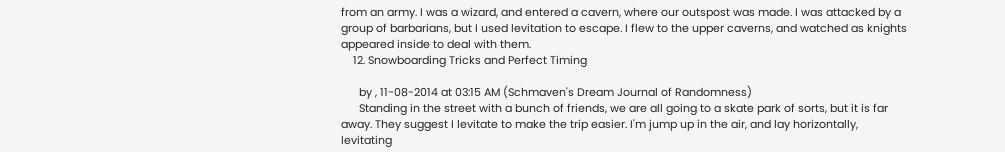from an army. I was a wizard, and entered a cavern, where our outspost was made. I was attacked by a group of barbarians, but I used levitation to escape. I flew to the upper caverns, and watched as knights appeared inside to deal with them.
    12. Snowboarding Tricks and Perfect Timing

      by , 11-08-2014 at 03:15 AM (Schmaven's Dream Journal of Randomness)
      Standing in the street with a bunch of friends, we are all going to a skate park of sorts, but it is far away. They suggest I levitate to make the trip easier. I'm jump up in the air, and lay horizontally, levitating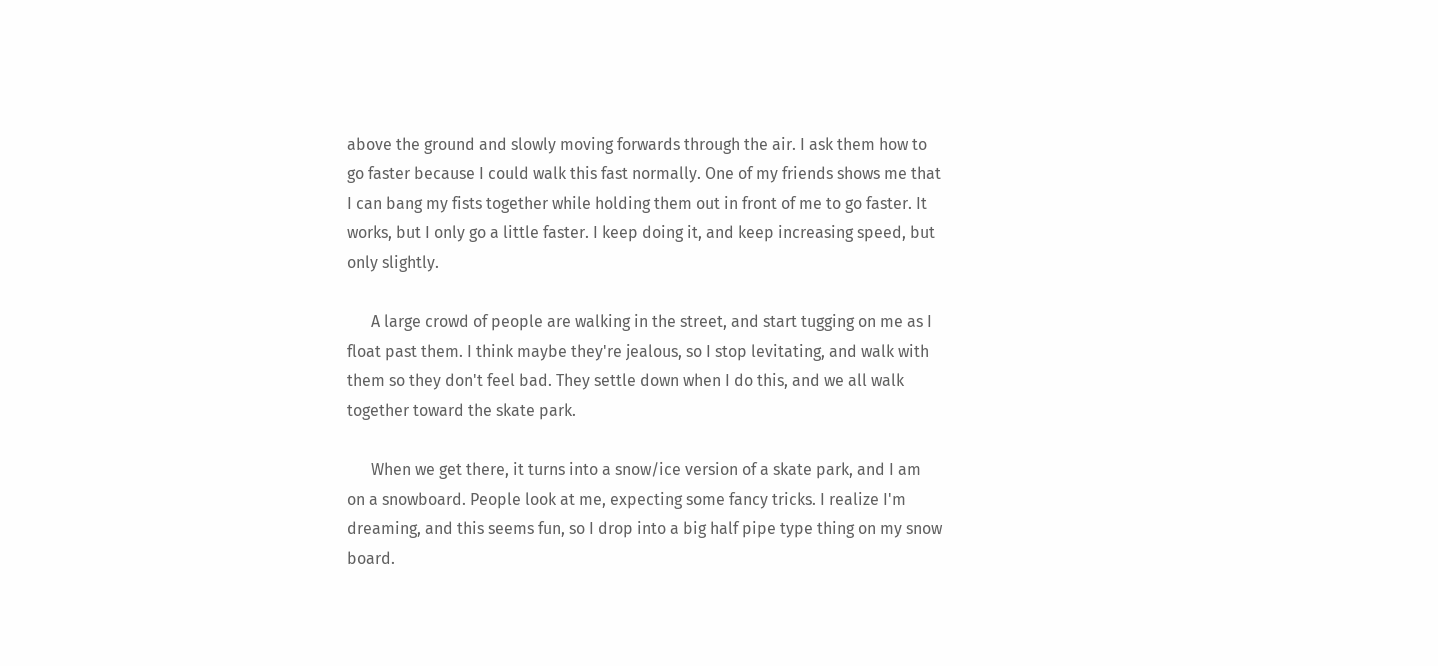above the ground and slowly moving forwards through the air. I ask them how to go faster because I could walk this fast normally. One of my friends shows me that I can bang my fists together while holding them out in front of me to go faster. It works, but I only go a little faster. I keep doing it, and keep increasing speed, but only slightly.

      A large crowd of people are walking in the street, and start tugging on me as I float past them. I think maybe they're jealous, so I stop levitating, and walk with them so they don't feel bad. They settle down when I do this, and we all walk together toward the skate park.

      When we get there, it turns into a snow/ice version of a skate park, and I am on a snowboard. People look at me, expecting some fancy tricks. I realize I'm dreaming, and this seems fun, so I drop into a big half pipe type thing on my snow board.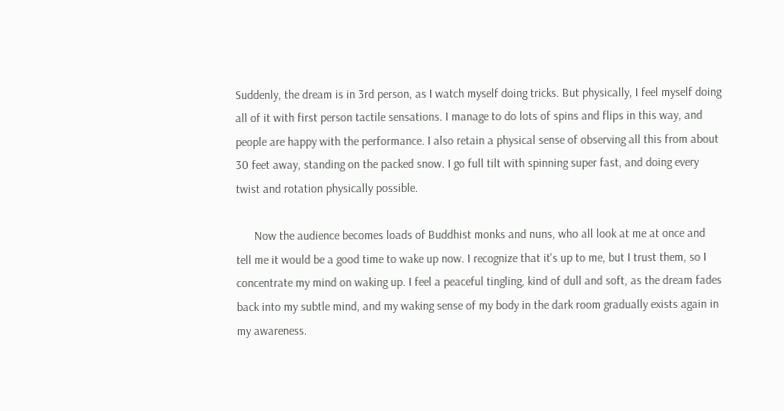Suddenly, the dream is in 3rd person, as I watch myself doing tricks. But physically, I feel myself doing all of it with first person tactile sensations. I manage to do lots of spins and flips in this way, and people are happy with the performance. I also retain a physical sense of observing all this from about 30 feet away, standing on the packed snow. I go full tilt with spinning super fast, and doing every twist and rotation physically possible.

      Now the audience becomes loads of Buddhist monks and nuns, who all look at me at once and tell me it would be a good time to wake up now. I recognize that it's up to me, but I trust them, so I concentrate my mind on waking up. I feel a peaceful tingling, kind of dull and soft, as the dream fades back into my subtle mind, and my waking sense of my body in the dark room gradually exists again in my awareness.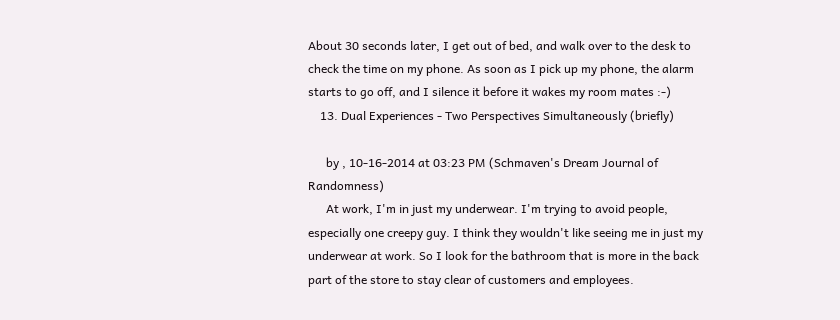About 30 seconds later, I get out of bed, and walk over to the desk to check the time on my phone. As soon as I pick up my phone, the alarm starts to go off, and I silence it before it wakes my room mates :-)
    13. Dual Experiences - Two Perspectives Simultaneously (briefly)

      by , 10-16-2014 at 03:23 PM (Schmaven's Dream Journal of Randomness)
      At work, I'm in just my underwear. I'm trying to avoid people, especially one creepy guy. I think they wouldn't like seeing me in just my underwear at work. So I look for the bathroom that is more in the back part of the store to stay clear of customers and employees.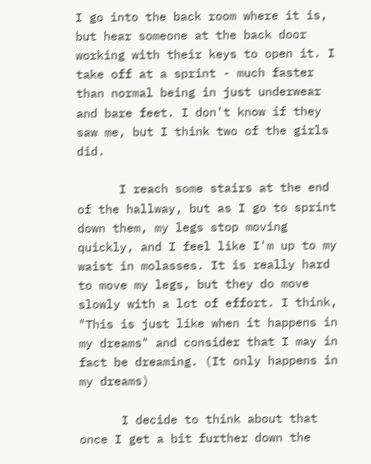I go into the back room where it is, but hear someone at the back door working with their keys to open it. I take off at a sprint - much faster than normal being in just underwear and bare feet. I don't know if they saw me, but I think two of the girls did.

      I reach some stairs at the end of the hallway, but as I go to sprint down them, my legs stop moving quickly, and I feel like I'm up to my waist in molasses. It is really hard to move my legs, but they do move slowly with a lot of effort. I think, "This is just like when it happens in my dreams" and consider that I may in fact be dreaming. (It only happens in my dreams)

      I decide to think about that once I get a bit further down the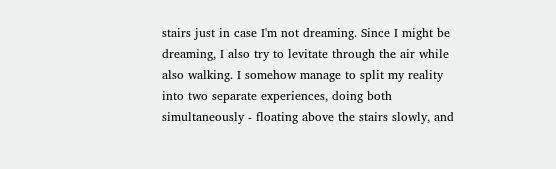stairs just in case I'm not dreaming. Since I might be dreaming, I also try to levitate through the air while also walking. I somehow manage to split my reality into two separate experiences, doing both simultaneously - floating above the stairs slowly, and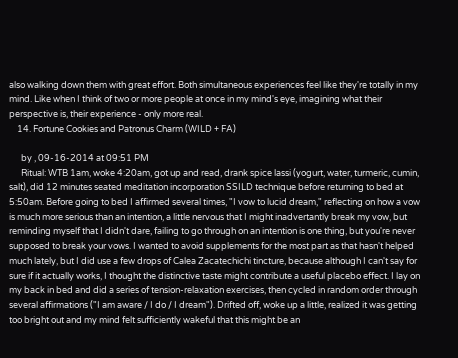also walking down them with great effort. Both simultaneous experiences feel like they're totally in my mind. Like when I think of two or more people at once in my mind's eye, imagining what their perspective is, their experience - only more real.
    14. Fortune Cookies and Patronus Charm (WILD + FA)

      by , 09-16-2014 at 09:51 PM
      Ritual: WTB 1am, woke 4:20am, got up and read, drank spice lassi (yogurt, water, turmeric, cumin, salt), did 12 minutes seated meditation incorporation SSILD technique before returning to bed at 5:50am. Before going to bed I affirmed several times, "I vow to lucid dream," reflecting on how a vow is much more serious than an intention, a little nervous that I might inadvertantly break my vow, but reminding myself that I didn't dare, failing to go through on an intention is one thing, but you're never supposed to break your vows. I wanted to avoid supplements for the most part as that hasn't helped much lately, but I did use a few drops of Calea Zacatechichi tincture, because although I can't say for sure if it actually works, I thought the distinctive taste might contribute a useful placebo effect. I lay on my back in bed and did a series of tension-relaxation exercises, then cycled in random order through several affirmations ("I am aware / I do / I dream"). Drifted off, woke up a little, realized it was getting too bright out and my mind felt sufficiently wakeful that this might be an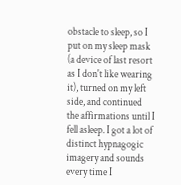obstacle to sleep, so I put on my sleep mask (a device of last resort as I don't like wearing it), turned on my left side, and continued the affirmations until I fell asleep. I got a lot of distinct hypnagogic imagery and sounds every time I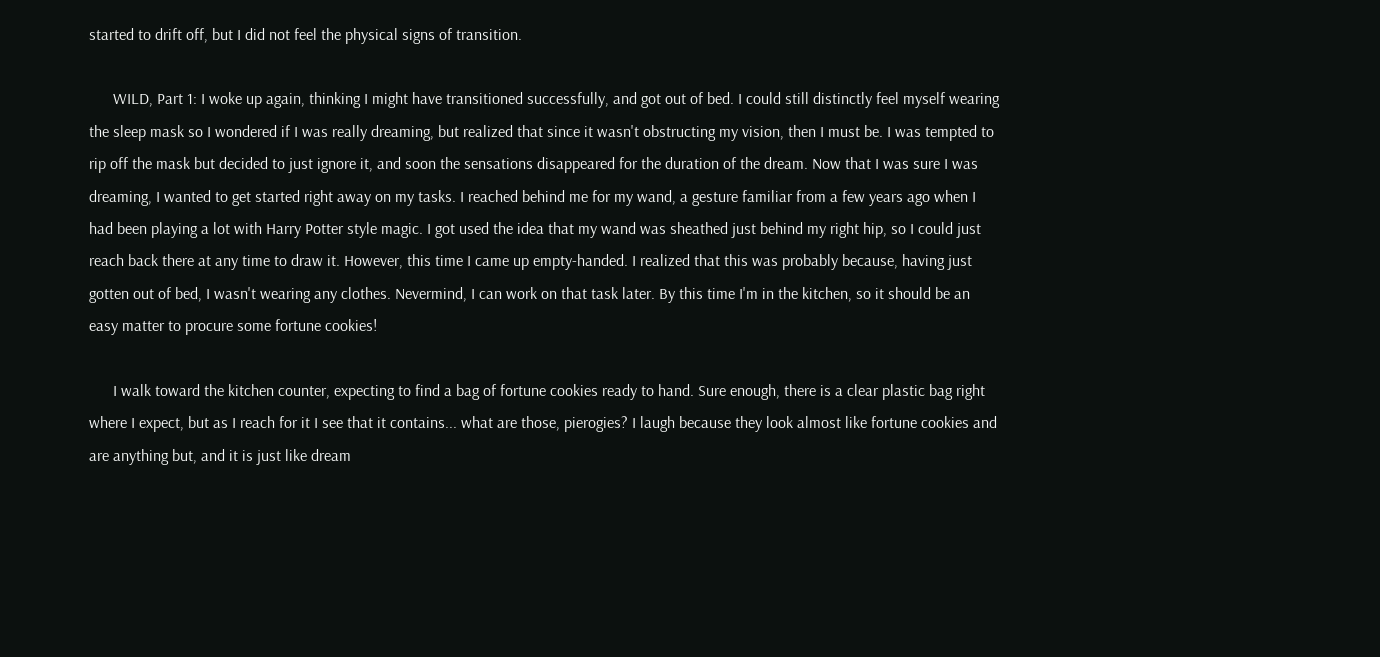started to drift off, but I did not feel the physical signs of transition.

      WILD, Part 1: I woke up again, thinking I might have transitioned successfully, and got out of bed. I could still distinctly feel myself wearing the sleep mask so I wondered if I was really dreaming, but realized that since it wasn't obstructing my vision, then I must be. I was tempted to rip off the mask but decided to just ignore it, and soon the sensations disappeared for the duration of the dream. Now that I was sure I was dreaming, I wanted to get started right away on my tasks. I reached behind me for my wand, a gesture familiar from a few years ago when I had been playing a lot with Harry Potter style magic. I got used the idea that my wand was sheathed just behind my right hip, so I could just reach back there at any time to draw it. However, this time I came up empty-handed. I realized that this was probably because, having just gotten out of bed, I wasn't wearing any clothes. Nevermind, I can work on that task later. By this time I'm in the kitchen, so it should be an easy matter to procure some fortune cookies!

      I walk toward the kitchen counter, expecting to find a bag of fortune cookies ready to hand. Sure enough, there is a clear plastic bag right where I expect, but as I reach for it I see that it contains... what are those, pierogies? I laugh because they look almost like fortune cookies and are anything but, and it is just like dream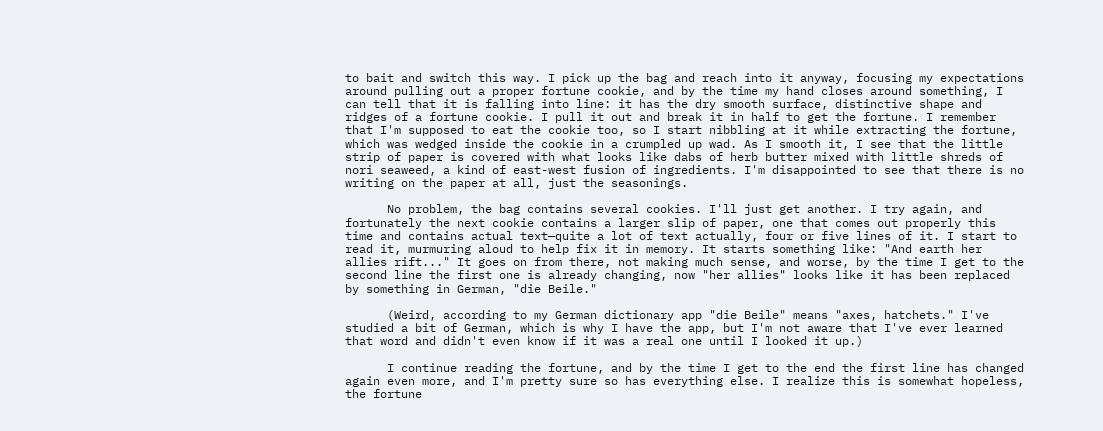to bait and switch this way. I pick up the bag and reach into it anyway, focusing my expectations around pulling out a proper fortune cookie, and by the time my hand closes around something, I can tell that it is falling into line: it has the dry smooth surface, distinctive shape and ridges of a fortune cookie. I pull it out and break it in half to get the fortune. I remember that I'm supposed to eat the cookie too, so I start nibbling at it while extracting the fortune, which was wedged inside the cookie in a crumpled up wad. As I smooth it, I see that the little strip of paper is covered with what looks like dabs of herb butter mixed with little shreds of nori seaweed, a kind of east-west fusion of ingredients. I'm disappointed to see that there is no writing on the paper at all, just the seasonings.

      No problem, the bag contains several cookies. I'll just get another. I try again, and fortunately the next cookie contains a larger slip of paper, one that comes out properly this time and contains actual text—quite a lot of text actually, four or five lines of it. I start to read it, murmuring aloud to help fix it in memory. It starts something like: "And earth her allies rift..." It goes on from there, not making much sense, and worse, by the time I get to the second line the first one is already changing, now "her allies" looks like it has been replaced by something in German, "die Beile."

      (Weird, according to my German dictionary app "die Beile" means "axes, hatchets." I've studied a bit of German, which is why I have the app, but I'm not aware that I've ever learned that word and didn't even know if it was a real one until I looked it up.)

      I continue reading the fortune, and by the time I get to the end the first line has changed again even more, and I'm pretty sure so has everything else. I realize this is somewhat hopeless, the fortune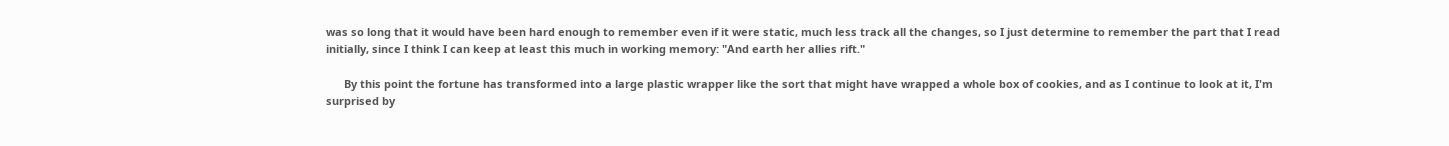was so long that it would have been hard enough to remember even if it were static, much less track all the changes, so I just determine to remember the part that I read initially, since I think I can keep at least this much in working memory: "And earth her allies rift."

      By this point the fortune has transformed into a large plastic wrapper like the sort that might have wrapped a whole box of cookies, and as I continue to look at it, I'm surprised by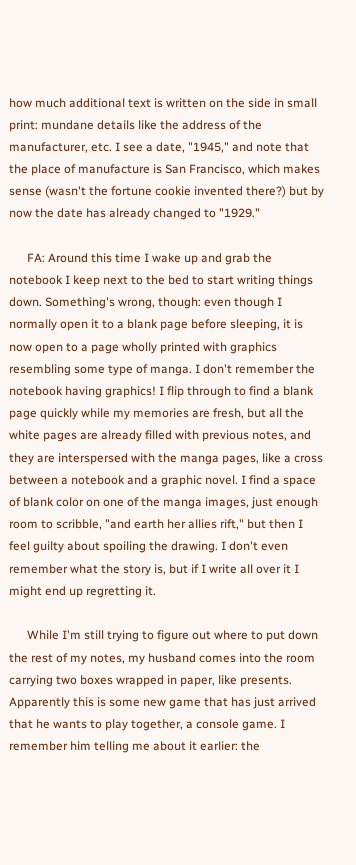how much additional text is written on the side in small print: mundane details like the address of the manufacturer, etc. I see a date, "1945," and note that the place of manufacture is San Francisco, which makes sense (wasn't the fortune cookie invented there?) but by now the date has already changed to "1929."

      FA: Around this time I wake up and grab the notebook I keep next to the bed to start writing things down. Something's wrong, though: even though I normally open it to a blank page before sleeping, it is now open to a page wholly printed with graphics resembling some type of manga. I don't remember the notebook having graphics! I flip through to find a blank page quickly while my memories are fresh, but all the white pages are already filled with previous notes, and they are interspersed with the manga pages, like a cross between a notebook and a graphic novel. I find a space of blank color on one of the manga images, just enough room to scribble, "and earth her allies rift," but then I feel guilty about spoiling the drawing. I don't even remember what the story is, but if I write all over it I might end up regretting it.

      While I'm still trying to figure out where to put down the rest of my notes, my husband comes into the room carrying two boxes wrapped in paper, like presents. Apparently this is some new game that has just arrived that he wants to play together, a console game. I remember him telling me about it earlier: the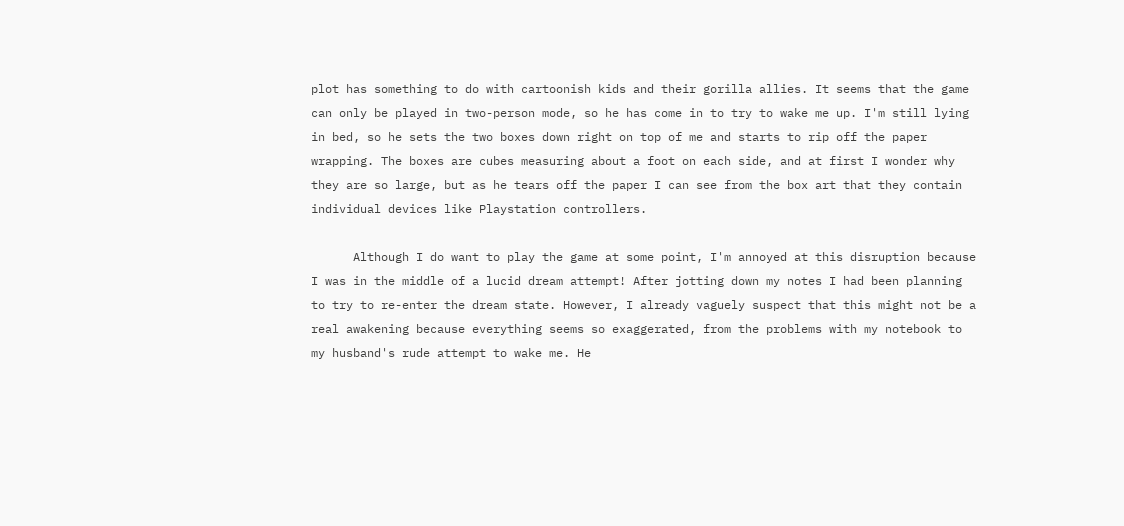plot has something to do with cartoonish kids and their gorilla allies. It seems that the game can only be played in two-person mode, so he has come in to try to wake me up. I'm still lying in bed, so he sets the two boxes down right on top of me and starts to rip off the paper wrapping. The boxes are cubes measuring about a foot on each side, and at first I wonder why they are so large, but as he tears off the paper I can see from the box art that they contain individual devices like Playstation controllers.

      Although I do want to play the game at some point, I'm annoyed at this disruption because I was in the middle of a lucid dream attempt! After jotting down my notes I had been planning to try to re-enter the dream state. However, I already vaguely suspect that this might not be a real awakening because everything seems so exaggerated, from the problems with my notebook to my husband's rude attempt to wake me. He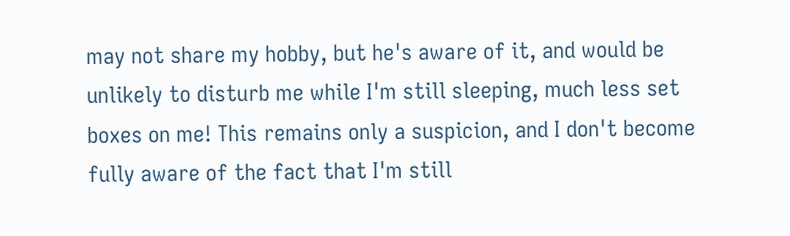may not share my hobby, but he's aware of it, and would be unlikely to disturb me while I'm still sleeping, much less set boxes on me! This remains only a suspicion, and I don't become fully aware of the fact that I'm still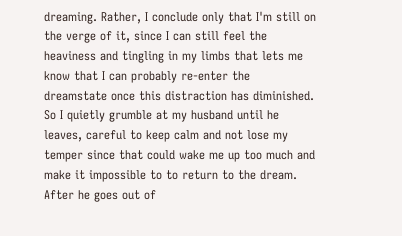dreaming. Rather, I conclude only that I'm still on the verge of it, since I can still feel the heaviness and tingling in my limbs that lets me know that I can probably re-enter the dreamstate once this distraction has diminished. So I quietly grumble at my husband until he leaves, careful to keep calm and not lose my temper since that could wake me up too much and make it impossible to to return to the dream. After he goes out of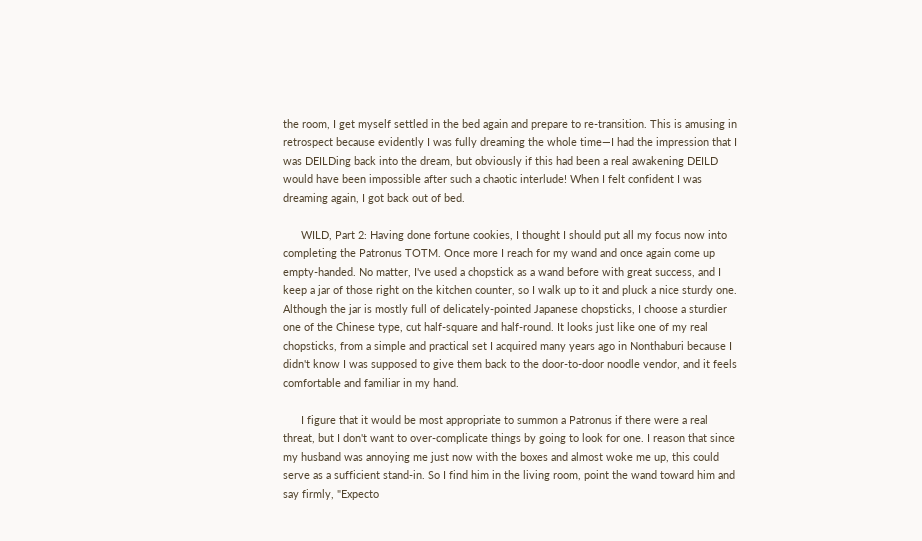the room, I get myself settled in the bed again and prepare to re-transition. This is amusing in retrospect because evidently I was fully dreaming the whole time—I had the impression that I was DEILDing back into the dream, but obviously if this had been a real awakening DEILD would have been impossible after such a chaotic interlude! When I felt confident I was dreaming again, I got back out of bed.

      WILD, Part 2: Having done fortune cookies, I thought I should put all my focus now into completing the Patronus TOTM. Once more I reach for my wand and once again come up empty-handed. No matter, I've used a chopstick as a wand before with great success, and I keep a jar of those right on the kitchen counter, so I walk up to it and pluck a nice sturdy one. Although the jar is mostly full of delicately-pointed Japanese chopsticks, I choose a sturdier one of the Chinese type, cut half-square and half-round. It looks just like one of my real chopsticks, from a simple and practical set I acquired many years ago in Nonthaburi because I didn't know I was supposed to give them back to the door-to-door noodle vendor, and it feels comfortable and familiar in my hand.

      I figure that it would be most appropriate to summon a Patronus if there were a real threat, but I don't want to over-complicate things by going to look for one. I reason that since my husband was annoying me just now with the boxes and almost woke me up, this could serve as a sufficient stand-in. So I find him in the living room, point the wand toward him and say firmly, "Expecto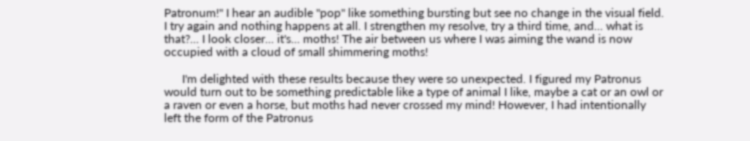Patronum!" I hear an audible "pop" like something bursting but see no change in the visual field. I try again and nothing happens at all. I strengthen my resolve, try a third time, and... what is that?... I look closer... it's... moths! The air between us where I was aiming the wand is now occupied with a cloud of small shimmering moths!

      I'm delighted with these results because they were so unexpected. I figured my Patronus would turn out to be something predictable like a type of animal I like, maybe a cat or an owl or a raven or even a horse, but moths had never crossed my mind! However, I had intentionally left the form of the Patronus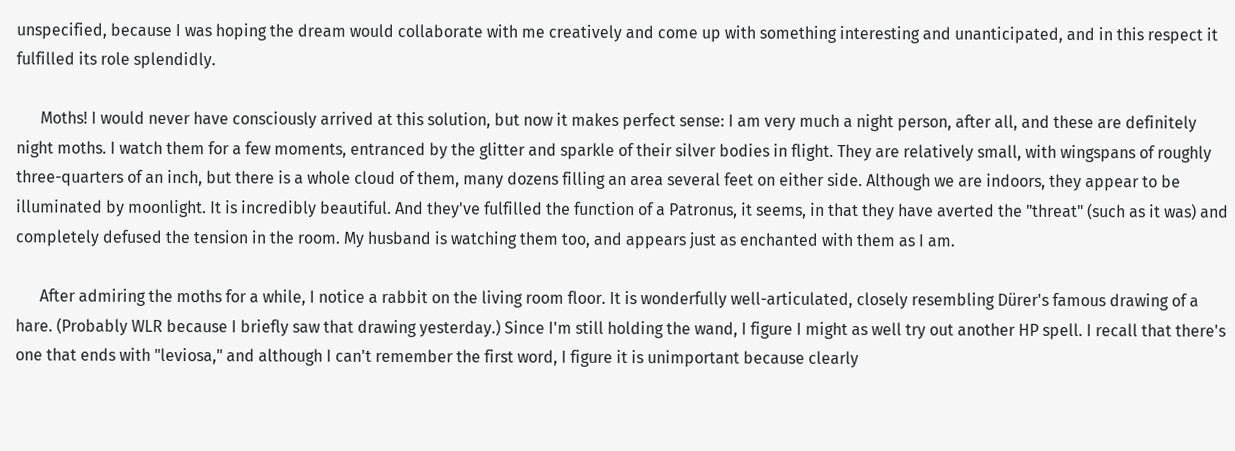unspecified, because I was hoping the dream would collaborate with me creatively and come up with something interesting and unanticipated, and in this respect it fulfilled its role splendidly.

      Moths! I would never have consciously arrived at this solution, but now it makes perfect sense: I am very much a night person, after all, and these are definitely night moths. I watch them for a few moments, entranced by the glitter and sparkle of their silver bodies in flight. They are relatively small, with wingspans of roughly three-quarters of an inch, but there is a whole cloud of them, many dozens filling an area several feet on either side. Although we are indoors, they appear to be illuminated by moonlight. It is incredibly beautiful. And they've fulfilled the function of a Patronus, it seems, in that they have averted the "threat" (such as it was) and completely defused the tension in the room. My husband is watching them too, and appears just as enchanted with them as I am.

      After admiring the moths for a while, I notice a rabbit on the living room floor. It is wonderfully well-articulated, closely resembling Dürer's famous drawing of a hare. (Probably WLR because I briefly saw that drawing yesterday.) Since I'm still holding the wand, I figure I might as well try out another HP spell. I recall that there's one that ends with "leviosa," and although I can't remember the first word, I figure it is unimportant because clearly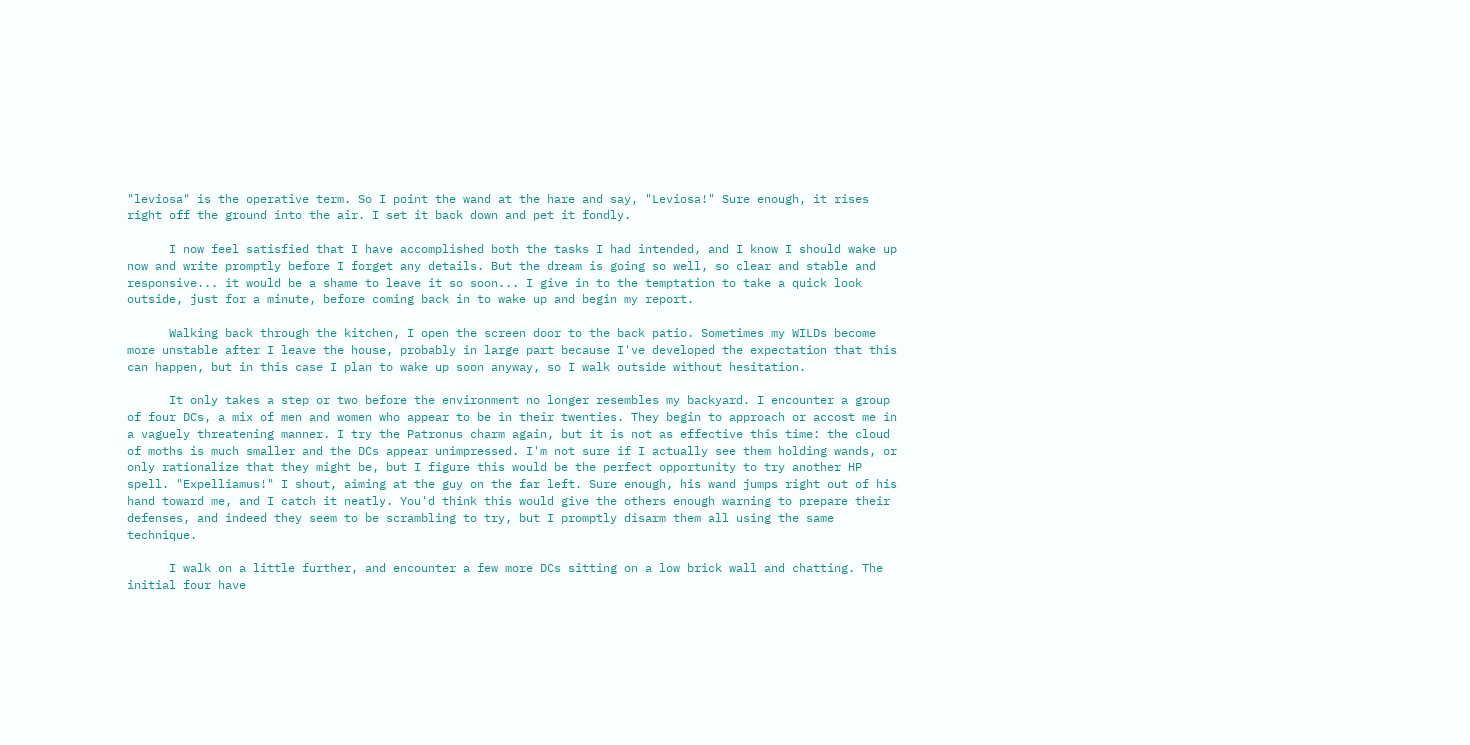"leviosa" is the operative term. So I point the wand at the hare and say, "Leviosa!" Sure enough, it rises right off the ground into the air. I set it back down and pet it fondly.

      I now feel satisfied that I have accomplished both the tasks I had intended, and I know I should wake up now and write promptly before I forget any details. But the dream is going so well, so clear and stable and responsive... it would be a shame to leave it so soon... I give in to the temptation to take a quick look outside, just for a minute, before coming back in to wake up and begin my report.

      Walking back through the kitchen, I open the screen door to the back patio. Sometimes my WILDs become more unstable after I leave the house, probably in large part because I've developed the expectation that this can happen, but in this case I plan to wake up soon anyway, so I walk outside without hesitation.

      It only takes a step or two before the environment no longer resembles my backyard. I encounter a group of four DCs, a mix of men and women who appear to be in their twenties. They begin to approach or accost me in a vaguely threatening manner. I try the Patronus charm again, but it is not as effective this time: the cloud of moths is much smaller and the DCs appear unimpressed. I'm not sure if I actually see them holding wands, or only rationalize that they might be, but I figure this would be the perfect opportunity to try another HP spell. "Expelliamus!" I shout, aiming at the guy on the far left. Sure enough, his wand jumps right out of his hand toward me, and I catch it neatly. You'd think this would give the others enough warning to prepare their defenses, and indeed they seem to be scrambling to try, but I promptly disarm them all using the same technique.

      I walk on a little further, and encounter a few more DCs sitting on a low brick wall and chatting. The initial four have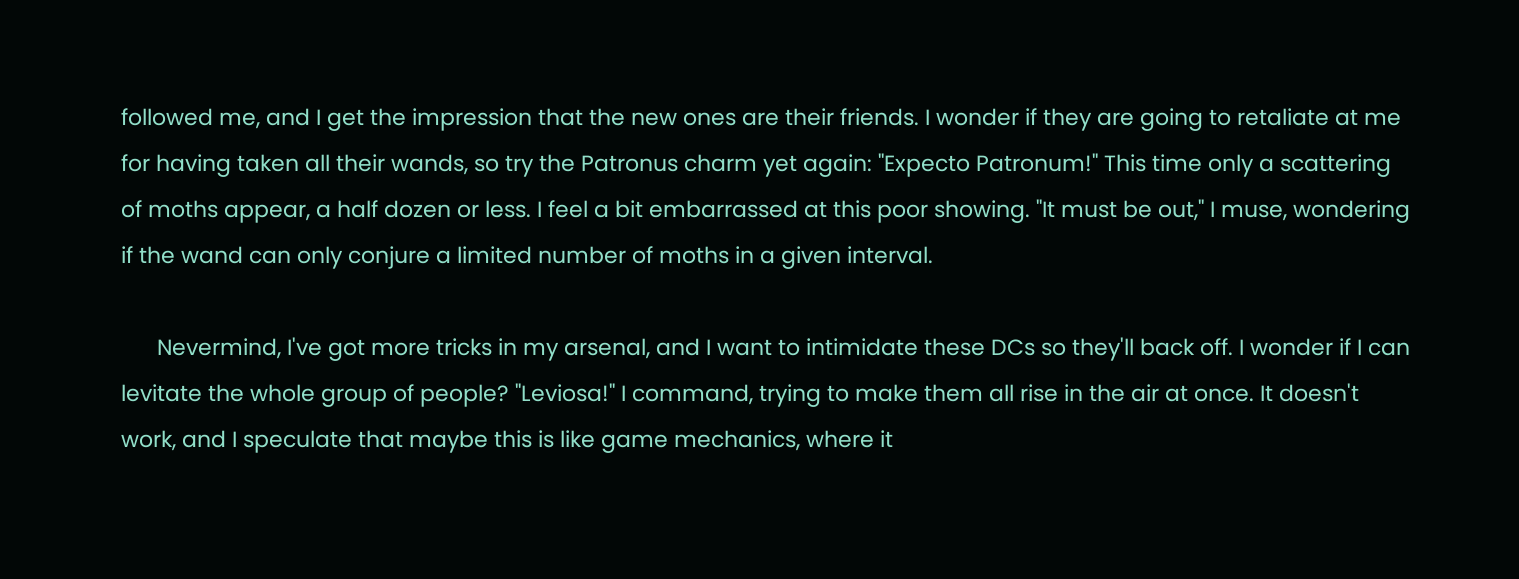followed me, and I get the impression that the new ones are their friends. I wonder if they are going to retaliate at me for having taken all their wands, so try the Patronus charm yet again: "Expecto Patronum!" This time only a scattering of moths appear, a half dozen or less. I feel a bit embarrassed at this poor showing. "It must be out," I muse, wondering if the wand can only conjure a limited number of moths in a given interval.

      Nevermind, I've got more tricks in my arsenal, and I want to intimidate these DCs so they'll back off. I wonder if I can levitate the whole group of people? "Leviosa!" I command, trying to make them all rise in the air at once. It doesn't work, and I speculate that maybe this is like game mechanics, where it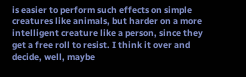is easier to perform such effects on simple creatures like animals, but harder on a more intelligent creature like a person, since they get a free roll to resist. I think it over and decide, well, maybe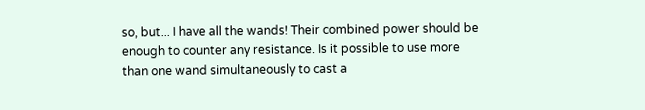so, but... I have all the wands! Their combined power should be enough to counter any resistance. Is it possible to use more than one wand simultaneously to cast a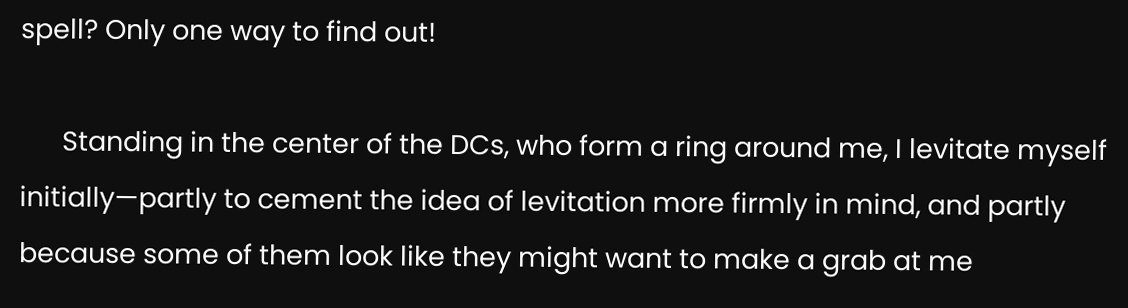spell? Only one way to find out!

      Standing in the center of the DCs, who form a ring around me, I levitate myself initially—partly to cement the idea of levitation more firmly in mind, and partly because some of them look like they might want to make a grab at me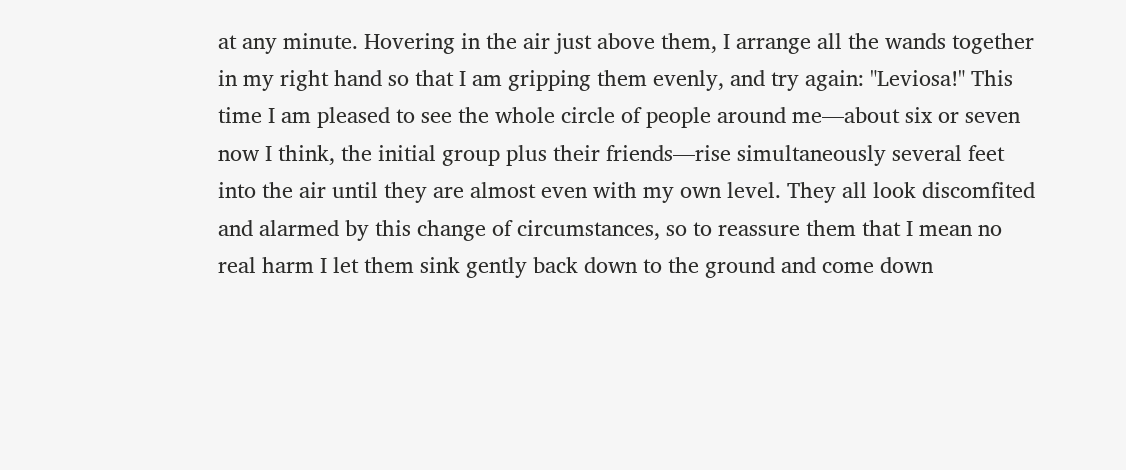at any minute. Hovering in the air just above them, I arrange all the wands together in my right hand so that I am gripping them evenly, and try again: "Leviosa!" This time I am pleased to see the whole circle of people around me—about six or seven now I think, the initial group plus their friends—rise simultaneously several feet into the air until they are almost even with my own level. They all look discomfited and alarmed by this change of circumstances, so to reassure them that I mean no real harm I let them sink gently back down to the ground and come down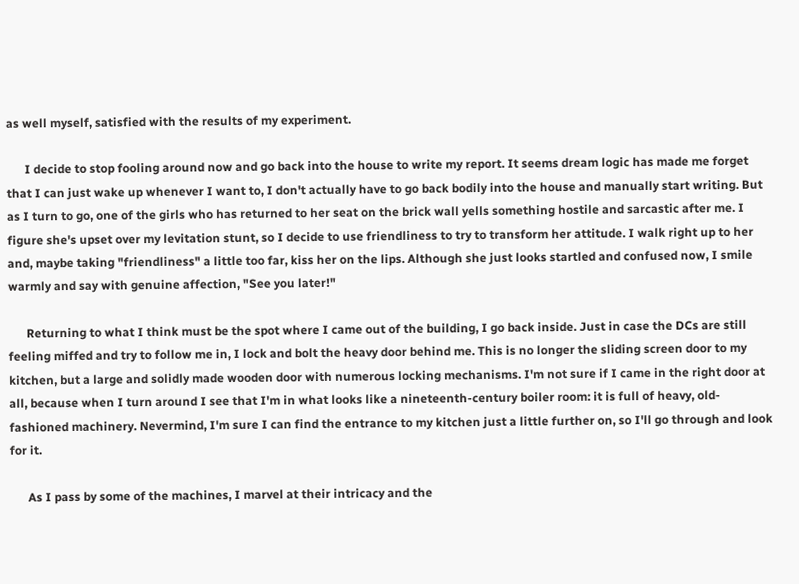as well myself, satisfied with the results of my experiment.

      I decide to stop fooling around now and go back into the house to write my report. It seems dream logic has made me forget that I can just wake up whenever I want to, I don't actually have to go back bodily into the house and manually start writing. But as I turn to go, one of the girls who has returned to her seat on the brick wall yells something hostile and sarcastic after me. I figure she's upset over my levitation stunt, so I decide to use friendliness to try to transform her attitude. I walk right up to her and, maybe taking "friendliness" a little too far, kiss her on the lips. Although she just looks startled and confused now, I smile warmly and say with genuine affection, "See you later!"

      Returning to what I think must be the spot where I came out of the building, I go back inside. Just in case the DCs are still feeling miffed and try to follow me in, I lock and bolt the heavy door behind me. This is no longer the sliding screen door to my kitchen, but a large and solidly made wooden door with numerous locking mechanisms. I'm not sure if I came in the right door at all, because when I turn around I see that I'm in what looks like a nineteenth-century boiler room: it is full of heavy, old-fashioned machinery. Nevermind, I'm sure I can find the entrance to my kitchen just a little further on, so I'll go through and look for it.

      As I pass by some of the machines, I marvel at their intricacy and the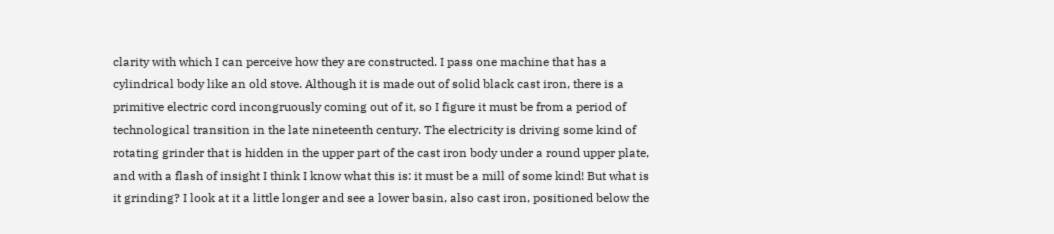clarity with which I can perceive how they are constructed. I pass one machine that has a cylindrical body like an old stove. Although it is made out of solid black cast iron, there is a primitive electric cord incongruously coming out of it, so I figure it must be from a period of technological transition in the late nineteenth century. The electricity is driving some kind of rotating grinder that is hidden in the upper part of the cast iron body under a round upper plate, and with a flash of insight I think I know what this is: it must be a mill of some kind! But what is it grinding? I look at it a little longer and see a lower basin, also cast iron, positioned below the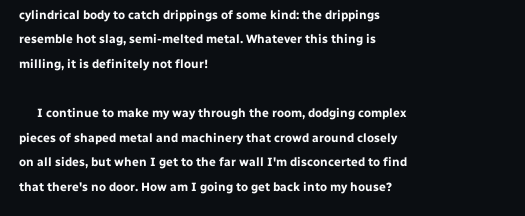cylindrical body to catch drippings of some kind: the drippings resemble hot slag, semi-melted metal. Whatever this thing is milling, it is definitely not flour!

      I continue to make my way through the room, dodging complex pieces of shaped metal and machinery that crowd around closely on all sides, but when I get to the far wall I'm disconcerted to find that there's no door. How am I going to get back into my house?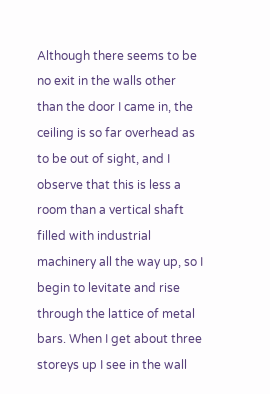Although there seems to be no exit in the walls other than the door I came in, the ceiling is so far overhead as to be out of sight, and I observe that this is less a room than a vertical shaft filled with industrial machinery all the way up, so I begin to levitate and rise through the lattice of metal bars. When I get about three storeys up I see in the wall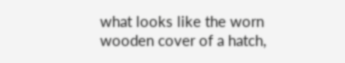what looks like the worn wooden cover of a hatch,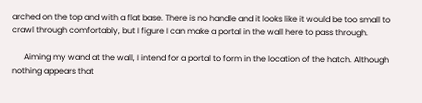arched on the top and with a flat base. There is no handle and it looks like it would be too small to crawl through comfortably, but I figure I can make a portal in the wall here to pass through.

      Aiming my wand at the wall, I intend for a portal to form in the location of the hatch. Although nothing appears that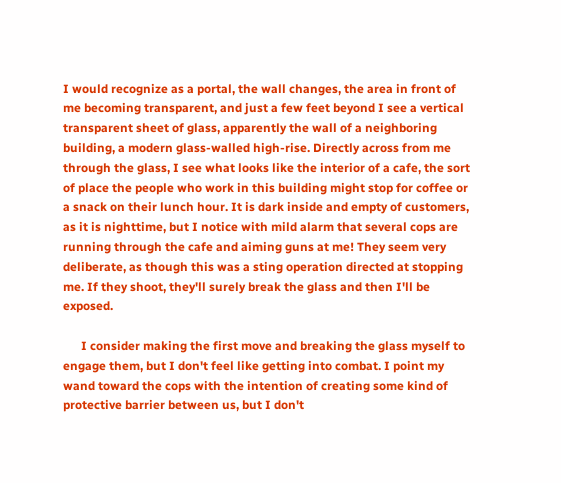I would recognize as a portal, the wall changes, the area in front of me becoming transparent, and just a few feet beyond I see a vertical transparent sheet of glass, apparently the wall of a neighboring building, a modern glass-walled high-rise. Directly across from me through the glass, I see what looks like the interior of a cafe, the sort of place the people who work in this building might stop for coffee or a snack on their lunch hour. It is dark inside and empty of customers, as it is nighttime, but I notice with mild alarm that several cops are running through the cafe and aiming guns at me! They seem very deliberate, as though this was a sting operation directed at stopping me. If they shoot, they'll surely break the glass and then I'll be exposed.

      I consider making the first move and breaking the glass myself to engage them, but I don't feel like getting into combat. I point my wand toward the cops with the intention of creating some kind of protective barrier between us, but I don't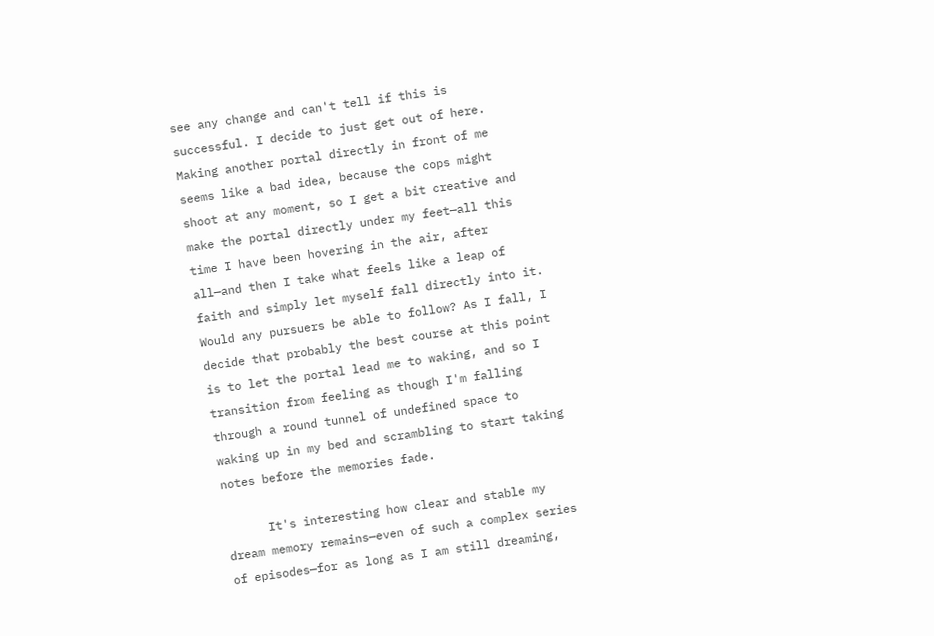see any change and can't tell if this is successful. I decide to just get out of here. Making another portal directly in front of me seems like a bad idea, because the cops might shoot at any moment, so I get a bit creative and make the portal directly under my feet—all this time I have been hovering in the air, after all—and then I take what feels like a leap of faith and simply let myself fall directly into it. Would any pursuers be able to follow? As I fall, I decide that probably the best course at this point is to let the portal lead me to waking, and so I transition from feeling as though I'm falling through a round tunnel of undefined space to waking up in my bed and scrambling to start taking notes before the memories fade.

      It's interesting how clear and stable my dream memory remains—even of such a complex series of episodes—for as long as I am still dreaming,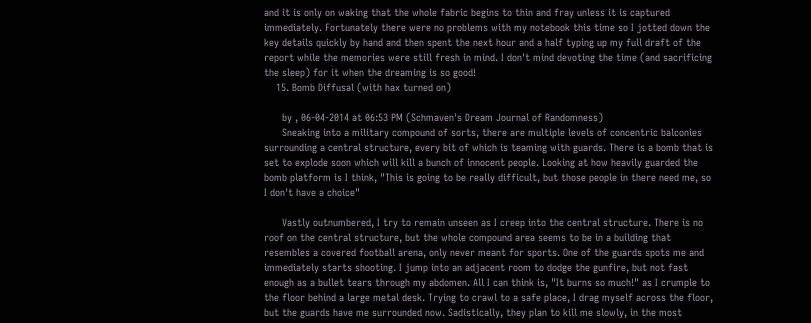and it is only on waking that the whole fabric begins to thin and fray unless it is captured immediately. Fortunately there were no problems with my notebook this time so I jotted down the key details quickly by hand and then spent the next hour and a half typing up my full draft of the report while the memories were still fresh in mind. I don't mind devoting the time (and sacrificing the sleep) for it when the dreaming is so good!
    15. Bomb Diffusal (with hax turned on)

      by , 06-04-2014 at 06:53 PM (Schmaven's Dream Journal of Randomness)
      Sneaking into a military compound of sorts, there are multiple levels of concentric balconies surrounding a central structure, every bit of which is teaming with guards. There is a bomb that is set to explode soon which will kill a bunch of innocent people. Looking at how heavily guarded the bomb platform is I think, "This is going to be really difficult, but those people in there need me, so I don't have a choice"

      Vastly outnumbered, I try to remain unseen as I creep into the central structure. There is no roof on the central structure, but the whole compound area seems to be in a building that resembles a covered football arena, only never meant for sports. One of the guards spots me and immediately starts shooting. I jump into an adjacent room to dodge the gunfire, but not fast enough as a bullet tears through my abdomen. All I can think is, "It burns so much!" as I crumple to the floor behind a large metal desk. Trying to crawl to a safe place, I drag myself across the floor, but the guards have me surrounded now. Sadistically, they plan to kill me slowly, in the most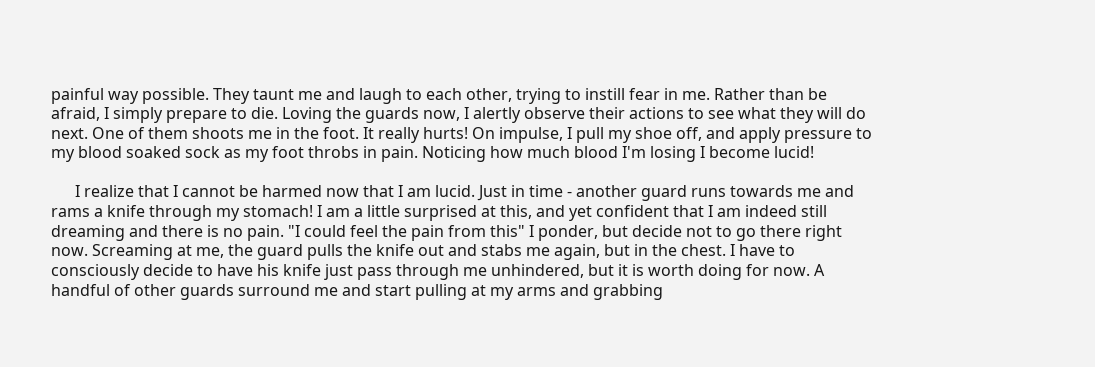painful way possible. They taunt me and laugh to each other, trying to instill fear in me. Rather than be afraid, I simply prepare to die. Loving the guards now, I alertly observe their actions to see what they will do next. One of them shoots me in the foot. It really hurts! On impulse, I pull my shoe off, and apply pressure to my blood soaked sock as my foot throbs in pain. Noticing how much blood I'm losing I become lucid!

      I realize that I cannot be harmed now that I am lucid. Just in time - another guard runs towards me and rams a knife through my stomach! I am a little surprised at this, and yet confident that I am indeed still dreaming and there is no pain. "I could feel the pain from this" I ponder, but decide not to go there right now. Screaming at me, the guard pulls the knife out and stabs me again, but in the chest. I have to consciously decide to have his knife just pass through me unhindered, but it is worth doing for now. A handful of other guards surround me and start pulling at my arms and grabbing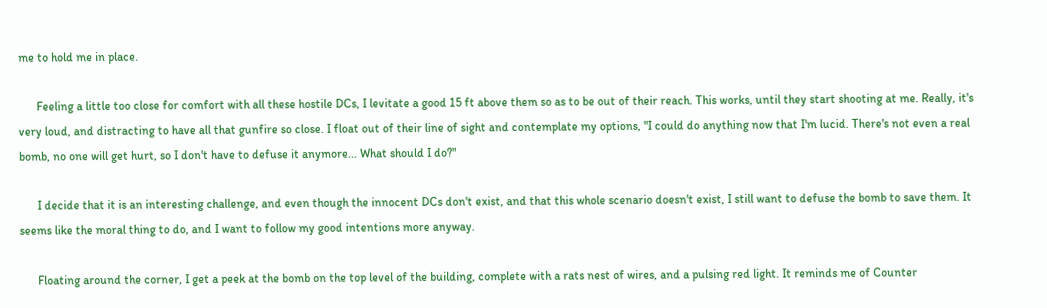me to hold me in place.

      Feeling a little too close for comfort with all these hostile DCs, I levitate a good 15 ft above them so as to be out of their reach. This works, until they start shooting at me. Really, it's very loud, and distracting to have all that gunfire so close. I float out of their line of sight and contemplate my options, "I could do anything now that I'm lucid. There's not even a real bomb, no one will get hurt, so I don't have to defuse it anymore... What should I do?"

      I decide that it is an interesting challenge, and even though the innocent DCs don't exist, and that this whole scenario doesn't exist, I still want to defuse the bomb to save them. It seems like the moral thing to do, and I want to follow my good intentions more anyway.

      Floating around the corner, I get a peek at the bomb on the top level of the building, complete with a rats nest of wires, and a pulsing red light. It reminds me of Counter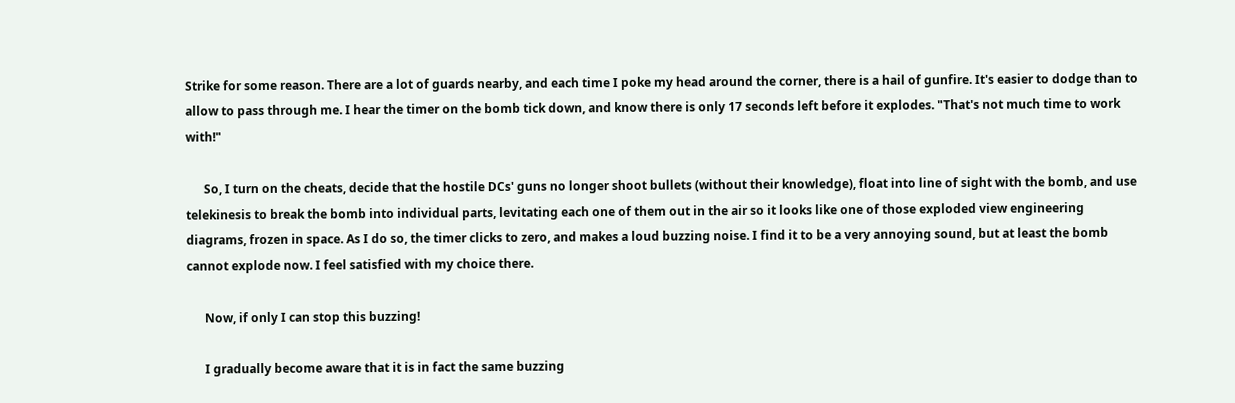Strike for some reason. There are a lot of guards nearby, and each time I poke my head around the corner, there is a hail of gunfire. It's easier to dodge than to allow to pass through me. I hear the timer on the bomb tick down, and know there is only 17 seconds left before it explodes. "That's not much time to work with!"

      So, I turn on the cheats, decide that the hostile DCs' guns no longer shoot bullets (without their knowledge), float into line of sight with the bomb, and use telekinesis to break the bomb into individual parts, levitating each one of them out in the air so it looks like one of those exploded view engineering diagrams, frozen in space. As I do so, the timer clicks to zero, and makes a loud buzzing noise. I find it to be a very annoying sound, but at least the bomb cannot explode now. I feel satisfied with my choice there.

      Now, if only I can stop this buzzing!

      I gradually become aware that it is in fact the same buzzing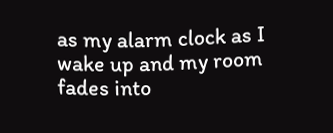as my alarm clock as I wake up and my room fades into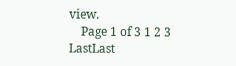view.
    Page 1 of 3 1 2 3 LastLast